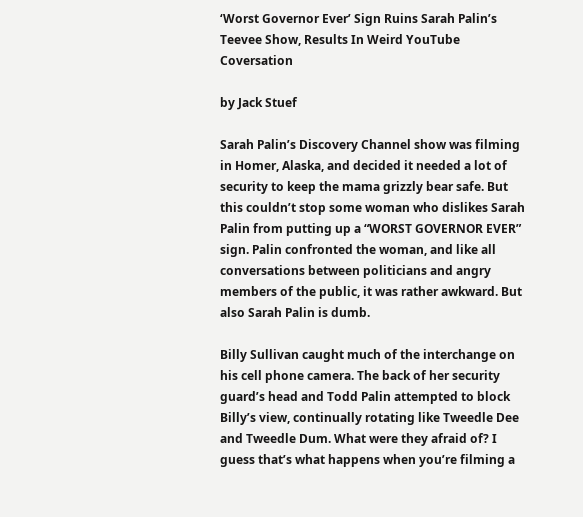‘Worst Governor Ever’ Sign Ruins Sarah Palin’s Teevee Show, Results In Weird YouTube Coversation

by Jack Stuef

Sarah Palin’s Discovery Channel show was filming in Homer, Alaska, and decided it needed a lot of security to keep the mama grizzly bear safe. But this couldn’t stop some woman who dislikes Sarah Palin from putting up a “WORST GOVERNOR EVER” sign. Palin confronted the woman, and like all conversations between politicians and angry members of the public, it was rather awkward. But also Sarah Palin is dumb.

Billy Sullivan caught much of the interchange on his cell phone camera. The back of her security guard’s head and Todd Palin attempted to block Billy’s view, continually rotating like Tweedle Dee and Tweedle Dum. What were they afraid of? I guess that’s what happens when you’re filming a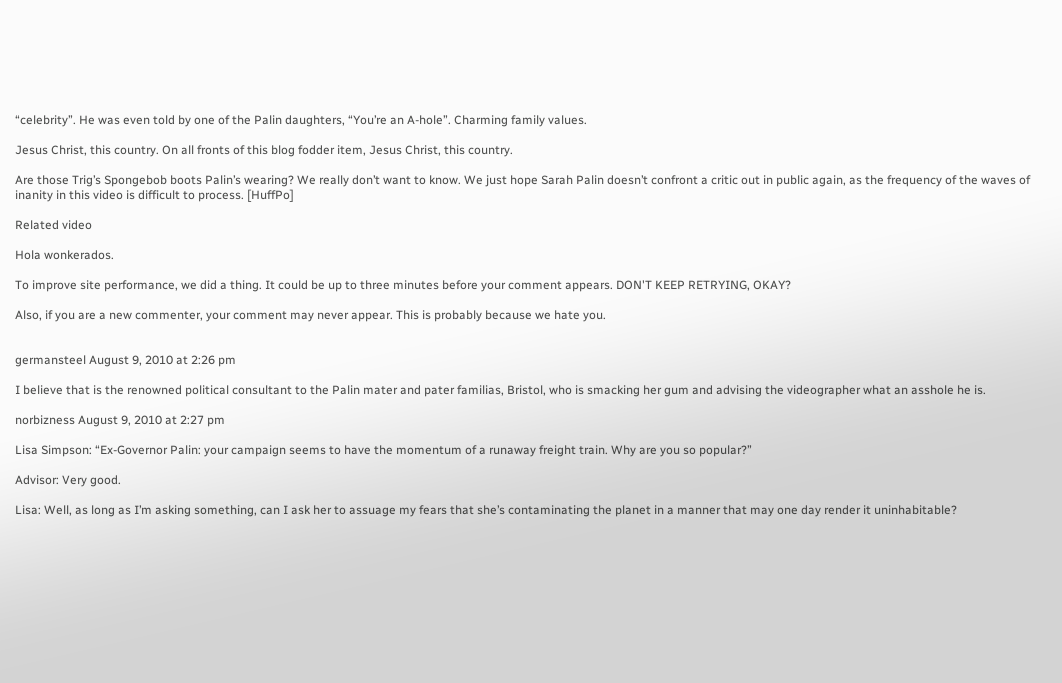“celebrity”. He was even told by one of the Palin daughters, “You’re an A-hole”. Charming family values.

Jesus Christ, this country. On all fronts of this blog fodder item, Jesus Christ, this country.

Are those Trig’s Spongebob boots Palin’s wearing? We really don’t want to know. We just hope Sarah Palin doesn’t confront a critic out in public again, as the frequency of the waves of inanity in this video is difficult to process. [HuffPo]

Related video

Hola wonkerados.

To improve site performance, we did a thing. It could be up to three minutes before your comment appears. DON'T KEEP RETRYING, OKAY?

Also, if you are a new commenter, your comment may never appear. This is probably because we hate you.


germansteel August 9, 2010 at 2:26 pm

I believe that is the renowned political consultant to the Palin mater and pater familias, Bristol, who is smacking her gum and advising the videographer what an asshole he is.

norbizness August 9, 2010 at 2:27 pm

Lisa Simpson: “Ex-Governor Palin: your campaign seems to have the momentum of a runaway freight train. Why are you so popular?”

Advisor: Very good.

Lisa: Well, as long as I’m asking something, can I ask her to assuage my fears that she’s contaminating the planet in a manner that may one day render it uninhabitable?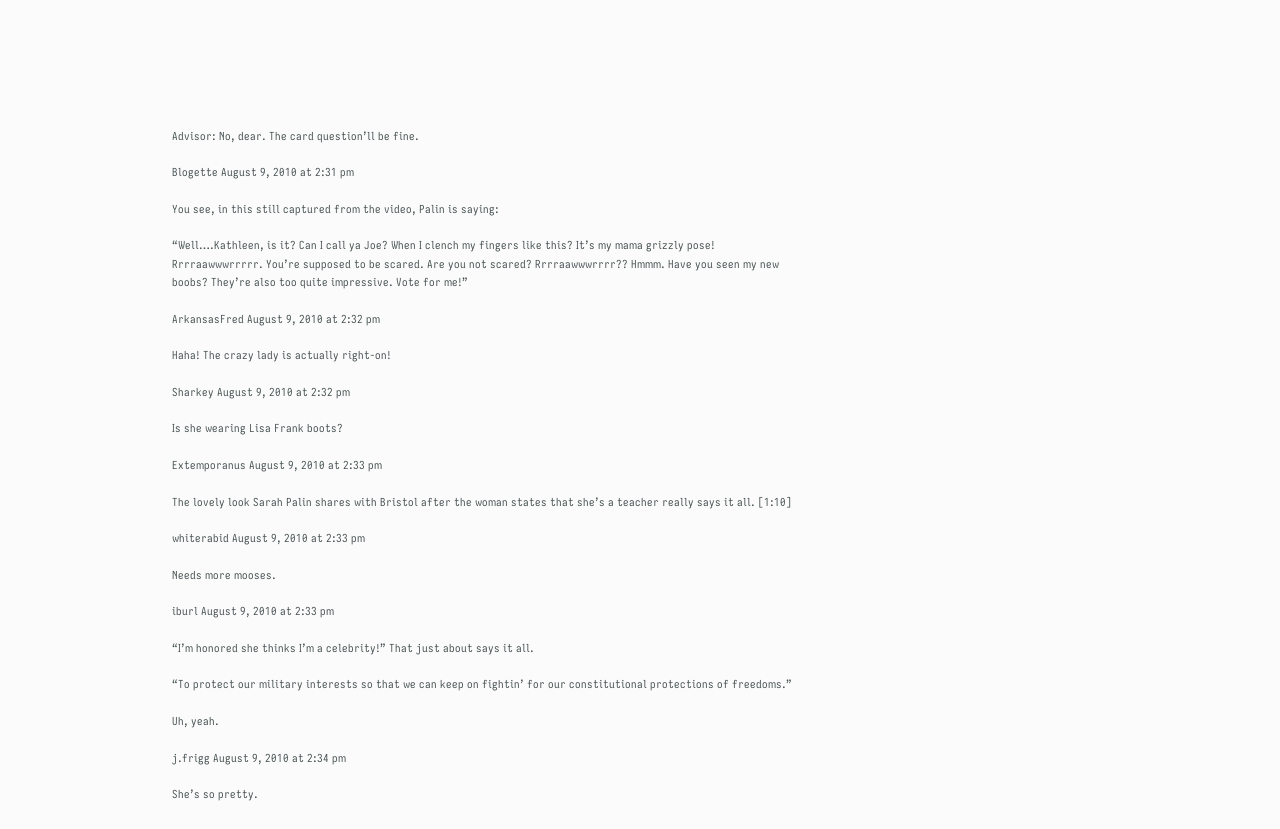Advisor: No, dear. The card question’ll be fine.

Blogette August 9, 2010 at 2:31 pm

You see, in this still captured from the video, Palin is saying:

“Well….Kathleen, is it? Can I call ya Joe? When I clench my fingers like this? It’s my mama grizzly pose! Rrrraawwwrrrrr. You’re supposed to be scared. Are you not scared? Rrrraawwwrrrr?? Hmmm. Have you seen my new boobs? They’re also too quite impressive. Vote for me!”

ArkansasFred August 9, 2010 at 2:32 pm

Haha! The crazy lady is actually right-on!

Sharkey August 9, 2010 at 2:32 pm

Is she wearing Lisa Frank boots?

Extemporanus August 9, 2010 at 2:33 pm

The lovely look Sarah Palin shares with Bristol after the woman states that she’s a teacher really says it all. [1:10]

whiterabid August 9, 2010 at 2:33 pm

Needs more mooses.

iburl August 9, 2010 at 2:33 pm

“I’m honored she thinks I’m a celebrity!” That just about says it all.

“To protect our military interests so that we can keep on fightin’ for our constitutional protections of freedoms.”

Uh, yeah.

j.frigg August 9, 2010 at 2:34 pm

She’s so pretty.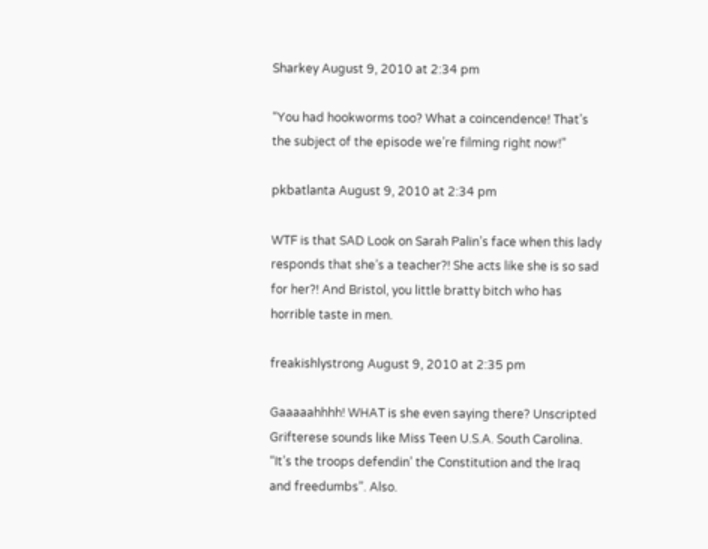Sharkey August 9, 2010 at 2:34 pm

“You had hookworms too? What a coincendence! That’s the subject of the episode we’re filming right now!”

pkbatlanta August 9, 2010 at 2:34 pm

WTF is that SAD Look on Sarah Palin’s face when this lady responds that she’s a teacher?! She acts like she is so sad for her?! And Bristol, you little bratty bitch who has horrible taste in men.

freakishlystrong August 9, 2010 at 2:35 pm

Gaaaaahhhh! WHAT is she even saying there? Unscripted Grifterese sounds like Miss Teen U.S.A. South Carolina. “It’s the troops defendin’ the Constitution and the Iraq and freedumbs”. Also.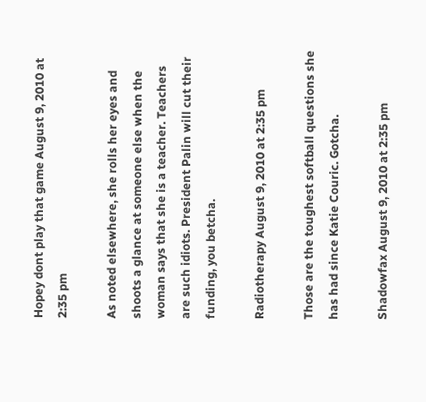Hopey dont play that game August 9, 2010 at 2:35 pm

As noted elsewhere, she rolls her eyes and shoots a glance at someone else when the woman says that she is a teacher. Teachers are such idiots. President Palin will cut their funding, you betcha.

Radiotherapy August 9, 2010 at 2:35 pm

Those are the toughest softball questions she has had since Katie Couric. Gotcha.

Shadowfax August 9, 2010 at 2:35 pm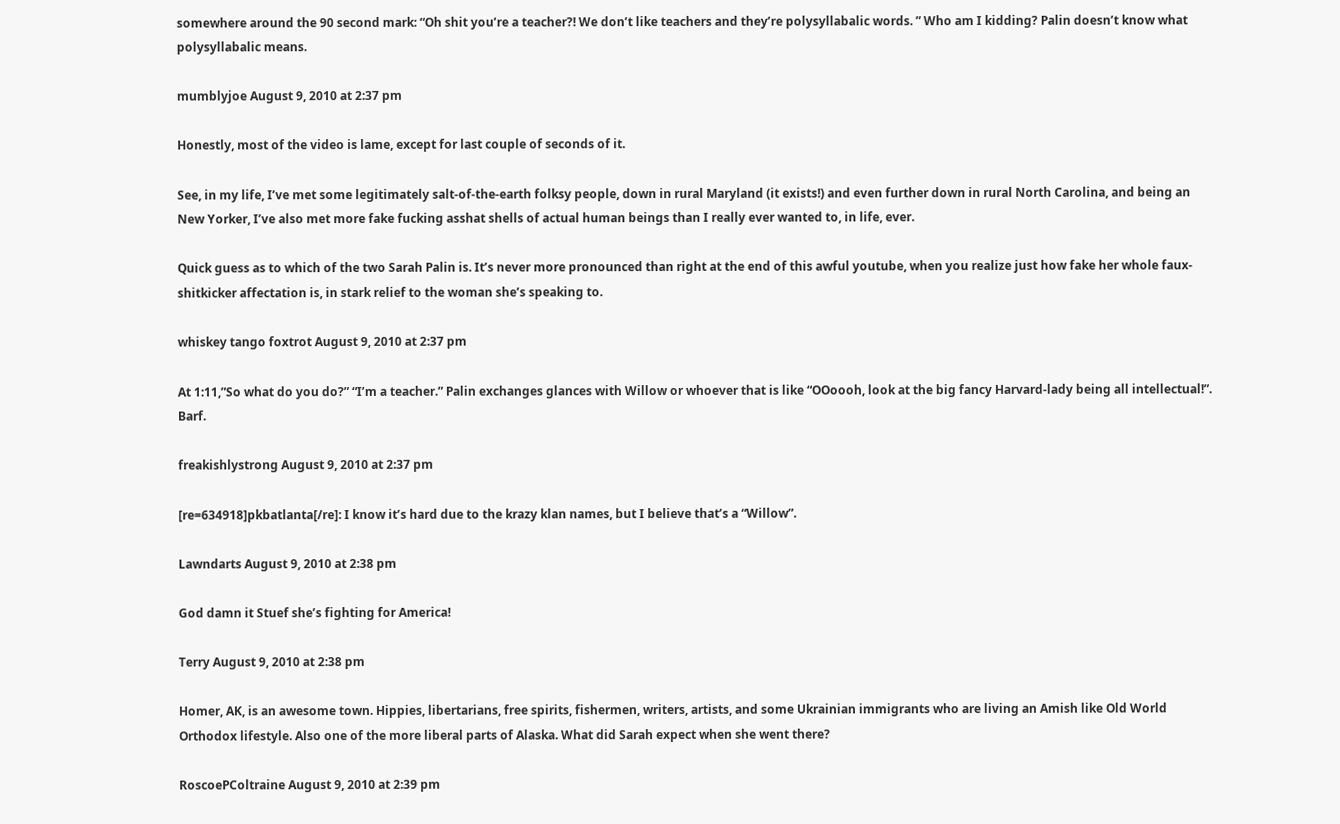somewhere around the 90 second mark: “Oh shit you’re a teacher?! We don’t like teachers and they’re polysyllabalic words. ” Who am I kidding? Palin doesn’t know what polysyllabalic means.

mumblyjoe August 9, 2010 at 2:37 pm

Honestly, most of the video is lame, except for last couple of seconds of it.

See, in my life, I’ve met some legitimately salt-of-the-earth folksy people, down in rural Maryland (it exists!) and even further down in rural North Carolina, and being an New Yorker, I’ve also met more fake fucking asshat shells of actual human beings than I really ever wanted to, in life, ever.

Quick guess as to which of the two Sarah Palin is. It’s never more pronounced than right at the end of this awful youtube, when you realize just how fake her whole faux-shitkicker affectation is, in stark relief to the woman she’s speaking to.

whiskey tango foxtrot August 9, 2010 at 2:37 pm

At 1:11,”So what do you do?” “I’m a teacher.” Palin exchanges glances with Willow or whoever that is like “OOoooh, look at the big fancy Harvard-lady being all intellectual!”. Barf.

freakishlystrong August 9, 2010 at 2:37 pm

[re=634918]pkbatlanta[/re]: I know it’s hard due to the krazy klan names, but I believe that’s a “Willow”.

Lawndarts August 9, 2010 at 2:38 pm

God damn it Stuef she’s fighting for America!

Terry August 9, 2010 at 2:38 pm

Homer, AK, is an awesome town. Hippies, libertarians, free spirits, fishermen, writers, artists, and some Ukrainian immigrants who are living an Amish like Old World Orthodox lifestyle. Also one of the more liberal parts of Alaska. What did Sarah expect when she went there?

RoscoePColtraine August 9, 2010 at 2:39 pm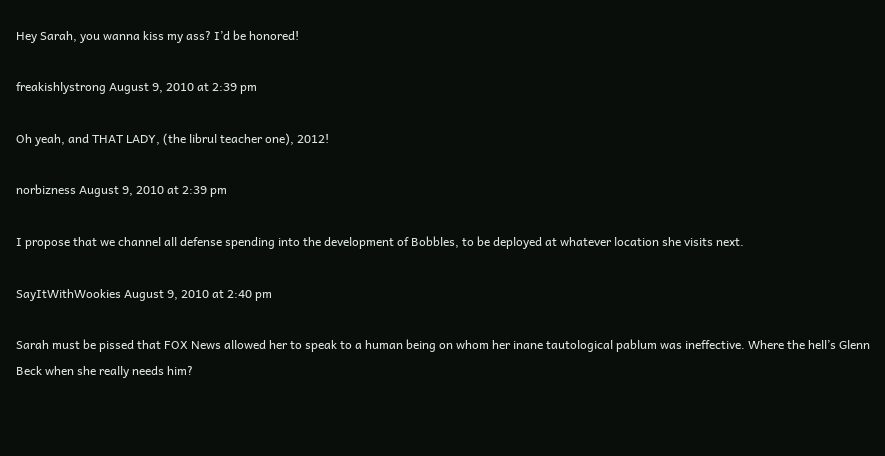Hey Sarah, you wanna kiss my ass? I’d be honored!

freakishlystrong August 9, 2010 at 2:39 pm

Oh yeah, and THAT LADY, (the librul teacher one), 2012!

norbizness August 9, 2010 at 2:39 pm

I propose that we channel all defense spending into the development of Bobbles, to be deployed at whatever location she visits next.

SayItWithWookies August 9, 2010 at 2:40 pm

Sarah must be pissed that FOX News allowed her to speak to a human being on whom her inane tautological pablum was ineffective. Where the hell’s Glenn Beck when she really needs him?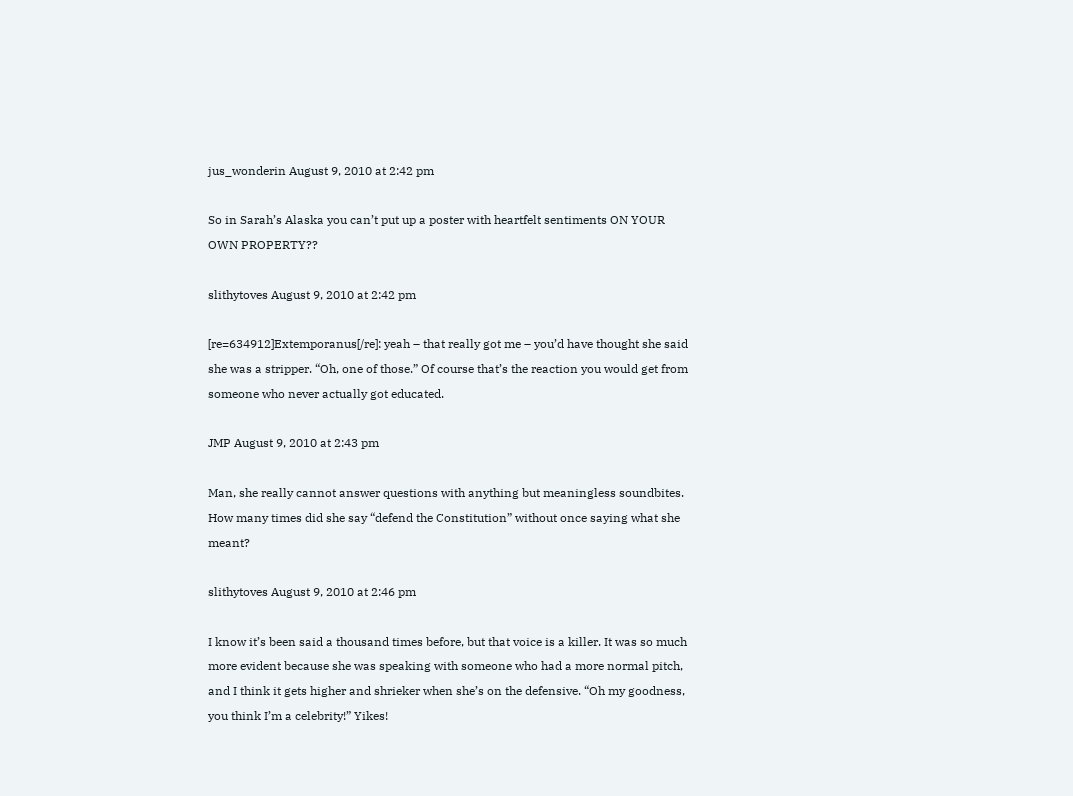jus_wonderin August 9, 2010 at 2:42 pm

So in Sarah’s Alaska you can’t put up a poster with heartfelt sentiments ON YOUR OWN PROPERTY??

slithytoves August 9, 2010 at 2:42 pm

[re=634912]Extemporanus[/re]: yeah – that really got me – you’d have thought she said she was a stripper. “Oh, one of those.” Of course that’s the reaction you would get from someone who never actually got educated.

JMP August 9, 2010 at 2:43 pm

Man, she really cannot answer questions with anything but meaningless soundbites. How many times did she say “defend the Constitution” without once saying what she meant?

slithytoves August 9, 2010 at 2:46 pm

I know it’s been said a thousand times before, but that voice is a killer. It was so much more evident because she was speaking with someone who had a more normal pitch, and I think it gets higher and shrieker when she’s on the defensive. “Oh my goodness, you think I’m a celebrity!” Yikes!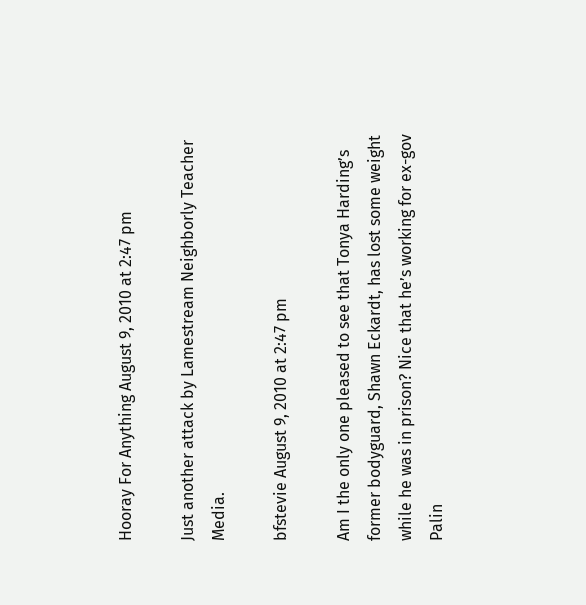Hooray For Anything August 9, 2010 at 2:47 pm

Just another attack by Lamestream Neighborly Teacher Media.

bfstevie August 9, 2010 at 2:47 pm

Am I the only one pleased to see that Tonya Harding’s former bodyguard, Shawn Eckardt, has lost some weight while he was in prison? Nice that he’s working for ex-gov Palin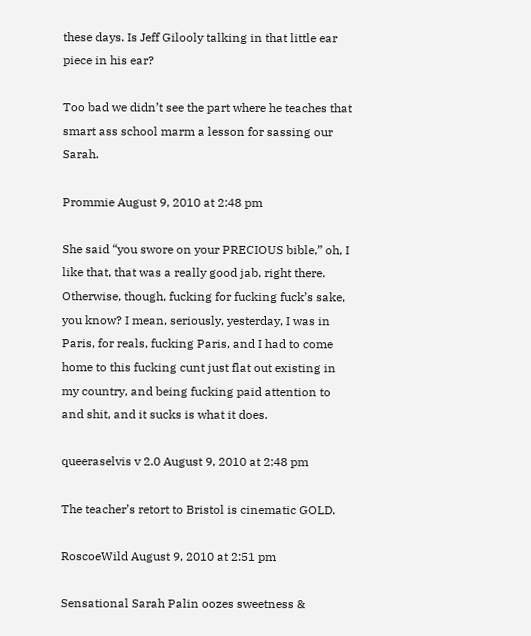these days. Is Jeff Gilooly talking in that little ear piece in his ear?

Too bad we didn’t see the part where he teaches that smart ass school marm a lesson for sassing our Sarah.

Prommie August 9, 2010 at 2:48 pm

She said “you swore on your PRECIOUS bible,” oh, I like that, that was a really good jab, right there. Otherwise, though, fucking for fucking fuck’s sake, you know? I mean, seriously, yesterday, I was in Paris, for reals, fucking Paris, and I had to come home to this fucking cunt just flat out existing in my country, and being fucking paid attention to and shit, and it sucks is what it does.

queeraselvis v 2.0 August 9, 2010 at 2:48 pm

The teacher’s retort to Bristol is cinematic GOLD.

RoscoeWild August 9, 2010 at 2:51 pm

Sensational Sarah Palin oozes sweetness &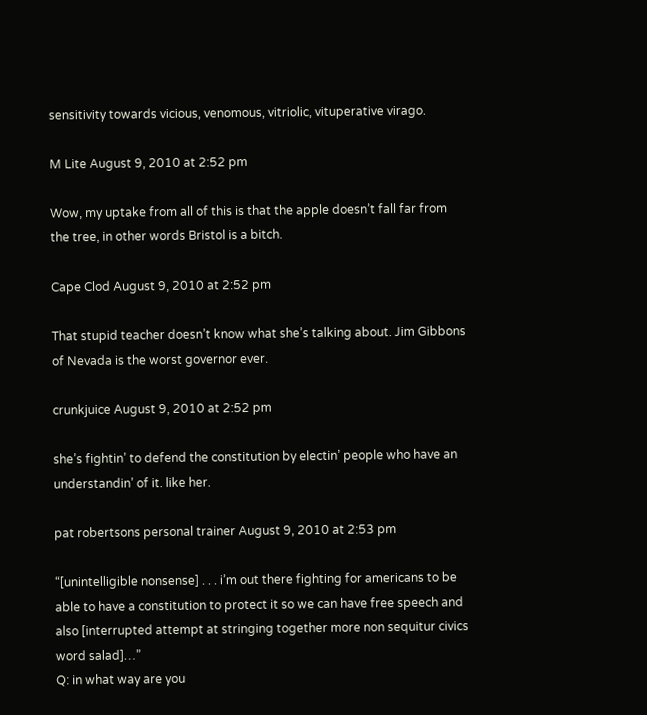sensitivity towards vicious, venomous, vitriolic, vituperative virago.

M Lite August 9, 2010 at 2:52 pm

Wow, my uptake from all of this is that the apple doesn’t fall far from the tree, in other words Bristol is a bitch.

Cape Clod August 9, 2010 at 2:52 pm

That stupid teacher doesn’t know what she’s talking about. Jim Gibbons of Nevada is the worst governor ever.

crunkjuice August 9, 2010 at 2:52 pm

she’s fightin’ to defend the constitution by electin’ people who have an understandin’ of it. like her.

pat robertsons personal trainer August 9, 2010 at 2:53 pm

“[unintelligible nonsense] . . . i’m out there fighting for americans to be able to have a constitution to protect it so we can have free speech and also [interrupted attempt at stringing together more non sequitur civics word salad]…”
Q: in what way are you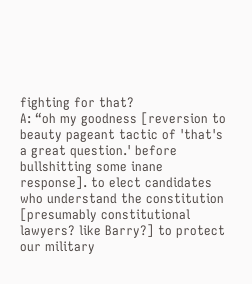fighting for that?
A: “oh my goodness [reversion to beauty pageant tactic of 'that's a great question.' before bullshitting some inane response]. to elect candidates who understand the constitution [presumably constitutional lawyers? like Barry?] to protect our military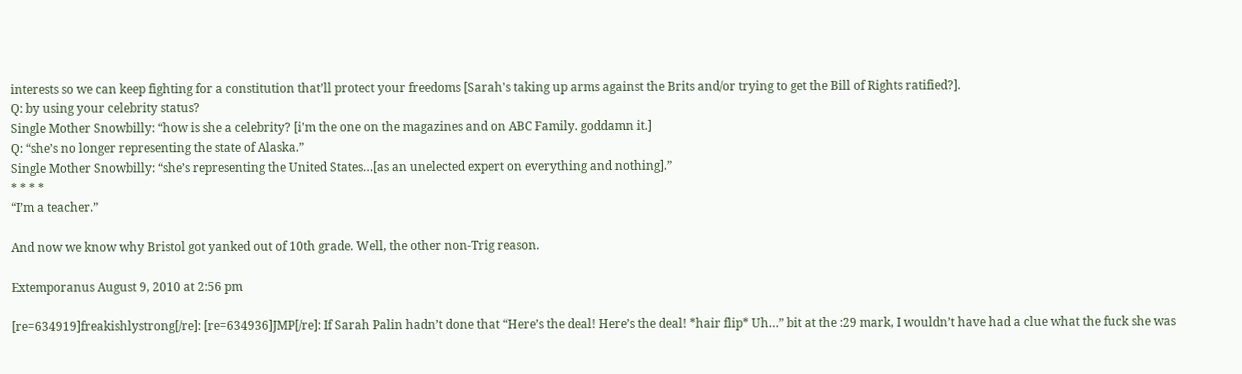interests so we can keep fighting for a constitution that’ll protect your freedoms [Sarah's taking up arms against the Brits and/or trying to get the Bill of Rights ratified?].
Q: by using your celebrity status?
Single Mother Snowbilly: “how is she a celebrity? [i'm the one on the magazines and on ABC Family. goddamn it.]
Q: “she’s no longer representing the state of Alaska.”
Single Mother Snowbilly: “she’s representing the United States…[as an unelected expert on everything and nothing].”
* * * *
“I’m a teacher.”

And now we know why Bristol got yanked out of 10th grade. Well, the other non-Trig reason.

Extemporanus August 9, 2010 at 2:56 pm

[re=634919]freakishlystrong[/re]: [re=634936]JMP[/re]: If Sarah Palin hadn’t done that “Here’s the deal! Here’s the deal! *hair flip* Uh…” bit at the :29 mark, I wouldn’t have had a clue what the fuck she was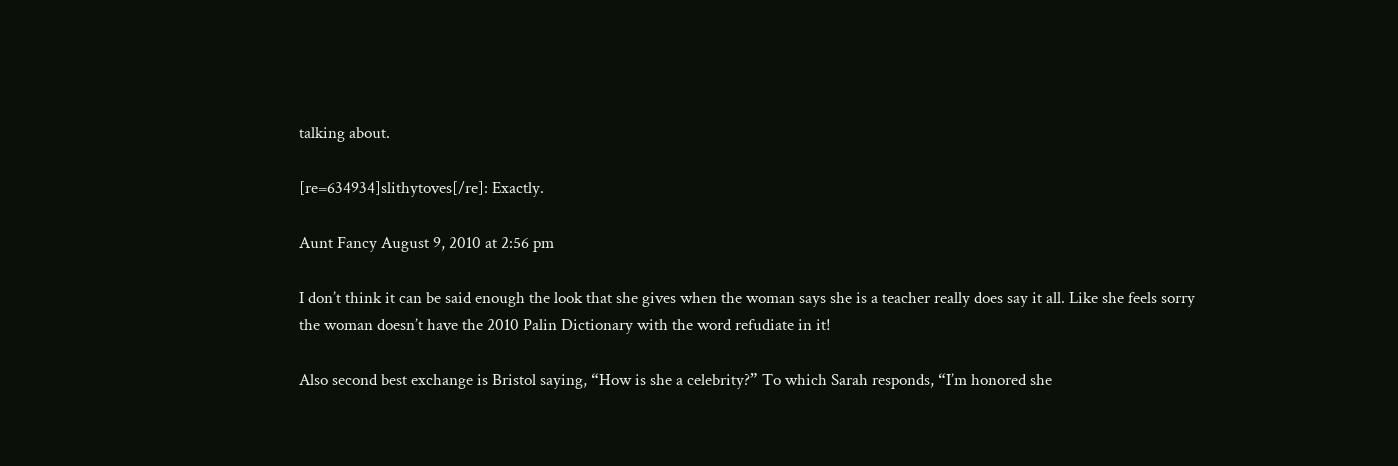talking about.

[re=634934]slithytoves[/re]: Exactly.

Aunt Fancy August 9, 2010 at 2:56 pm

I don’t think it can be said enough the look that she gives when the woman says she is a teacher really does say it all. Like she feels sorry the woman doesn’t have the 2010 Palin Dictionary with the word refudiate in it!

Also second best exchange is Bristol saying, “How is she a celebrity?” To which Sarah responds, “I’m honored she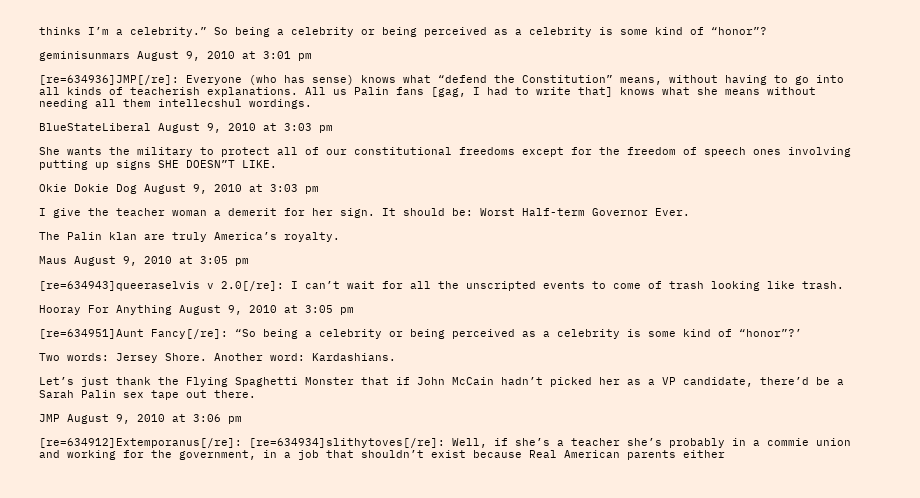thinks I’m a celebrity.” So being a celebrity or being perceived as a celebrity is some kind of “honor”?

geminisunmars August 9, 2010 at 3:01 pm

[re=634936]JMP[/re]: Everyone (who has sense) knows what “defend the Constitution” means, without having to go into all kinds of teacherish explanations. All us Palin fans [gag, I had to write that] knows what she means without needing all them intellecshul wordings.

BlueStateLiberal August 9, 2010 at 3:03 pm

She wants the military to protect all of our constitutional freedoms except for the freedom of speech ones involving putting up signs SHE DOESN”T LIKE.

Okie Dokie Dog August 9, 2010 at 3:03 pm

I give the teacher woman a demerit for her sign. It should be: Worst Half-term Governor Ever.

The Palin klan are truly America’s royalty.

Maus August 9, 2010 at 3:05 pm

[re=634943]queeraselvis v 2.0[/re]: I can’t wait for all the unscripted events to come of trash looking like trash.

Hooray For Anything August 9, 2010 at 3:05 pm

[re=634951]Aunt Fancy[/re]: “So being a celebrity or being perceived as a celebrity is some kind of “honor”?’

Two words: Jersey Shore. Another word: Kardashians.

Let’s just thank the Flying Spaghetti Monster that if John McCain hadn’t picked her as a VP candidate, there’d be a Sarah Palin sex tape out there.

JMP August 9, 2010 at 3:06 pm

[re=634912]Extemporanus[/re]: [re=634934]slithytoves[/re]: Well, if she’s a teacher she’s probably in a commie union and working for the government, in a job that shouldn’t exist because Real American parents either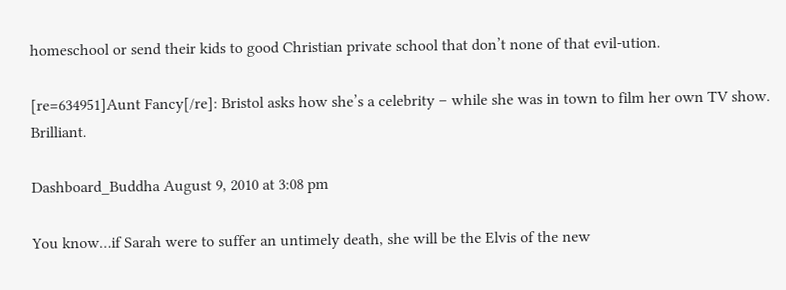homeschool or send their kids to good Christian private school that don’t none of that evil-ution.

[re=634951]Aunt Fancy[/re]: Bristol asks how she’s a celebrity – while she was in town to film her own TV show. Brilliant.

Dashboard_Buddha August 9, 2010 at 3:08 pm

You know…if Sarah were to suffer an untimely death, she will be the Elvis of the new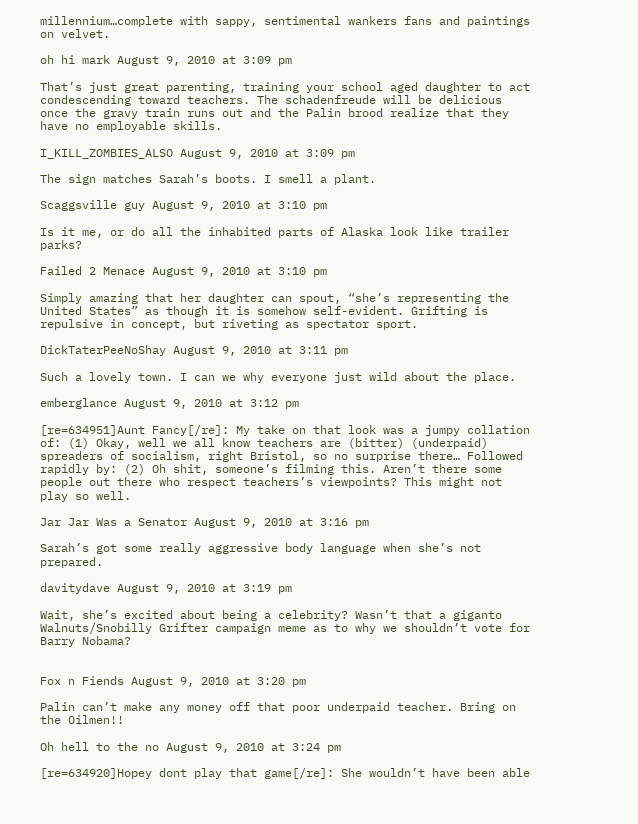millennium…complete with sappy, sentimental wankers fans and paintings on velvet.

oh hi mark August 9, 2010 at 3:09 pm

That’s just great parenting, training your school aged daughter to act condescending toward teachers. The schadenfreude will be delicious once the gravy train runs out and the Palin brood realize that they have no employable skills.

I_KILL_ZOMBIES_ALSO August 9, 2010 at 3:09 pm

The sign matches Sarah’s boots. I smell a plant.

Scaggsville guy August 9, 2010 at 3:10 pm

Is it me, or do all the inhabited parts of Alaska look like trailer parks?

Failed 2 Menace August 9, 2010 at 3:10 pm

Simply amazing that her daughter can spout, “she’s representing the United States” as though it is somehow self-evident. Grifting is repulsive in concept, but riveting as spectator sport.

DickTaterPeeNoShay August 9, 2010 at 3:11 pm

Such a lovely town. I can we why everyone just wild about the place.

emberglance August 9, 2010 at 3:12 pm

[re=634951]Aunt Fancy[/re]: My take on that look was a jumpy collation of: (1) Okay, well we all know teachers are (bitter) (underpaid) spreaders of socialism, right Bristol, so no surprise there… Followed rapidly by: (2) Oh shit, someone’s filming this. Aren’t there some people out there who respect teachers’s viewpoints? This might not play so well.

Jar Jar Was a Senator August 9, 2010 at 3:16 pm

Sarah’s got some really aggressive body language when she’s not prepared.

davitydave August 9, 2010 at 3:19 pm

Wait, she’s excited about being a celebrity? Wasn’t that a giganto Walnuts/Snobilly Grifter campaign meme as to why we shouldn’t vote for Barry Nobama?


Fox n Fiends August 9, 2010 at 3:20 pm

Palin can’t make any money off that poor underpaid teacher. Bring on the Oilmen!!

Oh hell to the no August 9, 2010 at 3:24 pm

[re=634920]Hopey dont play that game[/re]: She wouldn’t have been able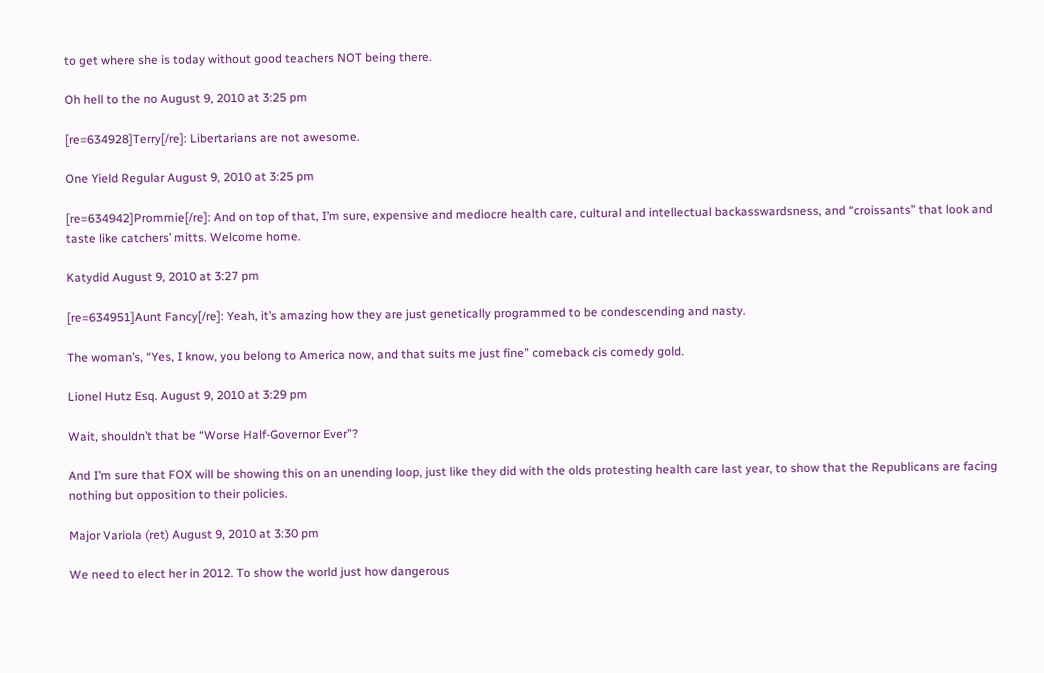to get where she is today without good teachers NOT being there.

Oh hell to the no August 9, 2010 at 3:25 pm

[re=634928]Terry[/re]: Libertarians are not awesome.

One Yield Regular August 9, 2010 at 3:25 pm

[re=634942]Prommie[/re]: And on top of that, I’m sure, expensive and mediocre health care, cultural and intellectual backasswardsness, and “croissants” that look and taste like catchers’ mitts. Welcome home.

Katydid August 9, 2010 at 3:27 pm

[re=634951]Aunt Fancy[/re]: Yeah, it’s amazing how they are just genetically programmed to be condescending and nasty.

The woman’s, “Yes, I know, you belong to America now, and that suits me just fine” comeback cis comedy gold.

Lionel Hutz Esq. August 9, 2010 at 3:29 pm

Wait, shouldn’t that be “Worse Half-Governor Ever”?

And I’m sure that FOX will be showing this on an unending loop, just like they did with the olds protesting health care last year, to show that the Republicans are facing nothing but opposition to their policies.

Major Variola (ret) August 9, 2010 at 3:30 pm

We need to elect her in 2012. To show the world just how dangerous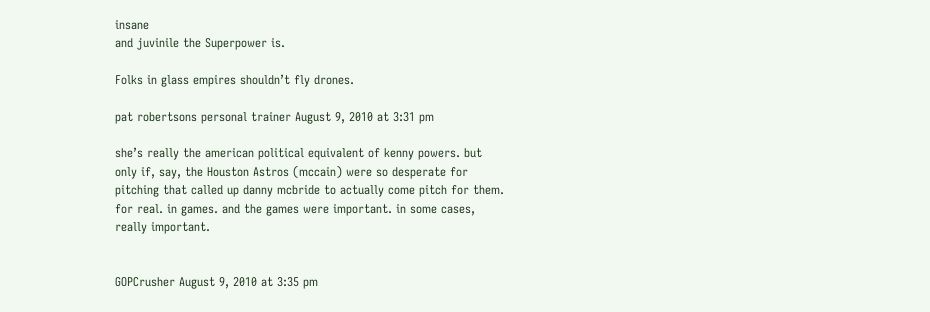insane
and juvinile the Superpower is.

Folks in glass empires shouldn’t fly drones.

pat robertsons personal trainer August 9, 2010 at 3:31 pm

she’s really the american political equivalent of kenny powers. but only if, say, the Houston Astros (mccain) were so desperate for pitching that called up danny mcbride to actually come pitch for them. for real. in games. and the games were important. in some cases, really important.


GOPCrusher August 9, 2010 at 3:35 pm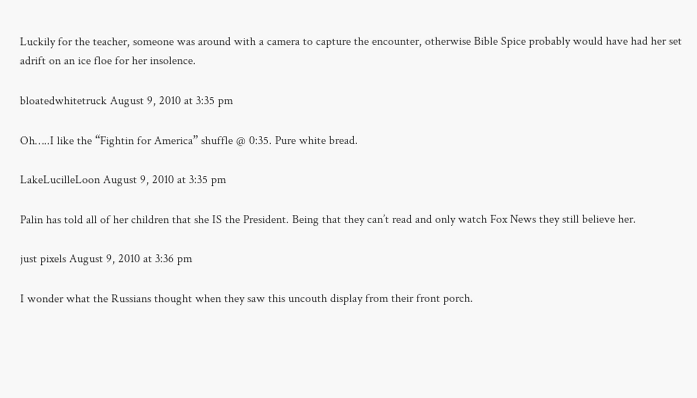Luckily for the teacher, someone was around with a camera to capture the encounter, otherwise Bible Spice probably would have had her set adrift on an ice floe for her insolence.

bloatedwhitetruck August 9, 2010 at 3:35 pm

Oh…..I like the “Fightin for America” shuffle @ 0:35. Pure white bread.

LakeLucilleLoon August 9, 2010 at 3:35 pm

Palin has told all of her children that she IS the President. Being that they can’t read and only watch Fox News they still believe her.

just pixels August 9, 2010 at 3:36 pm

I wonder what the Russians thought when they saw this uncouth display from their front porch.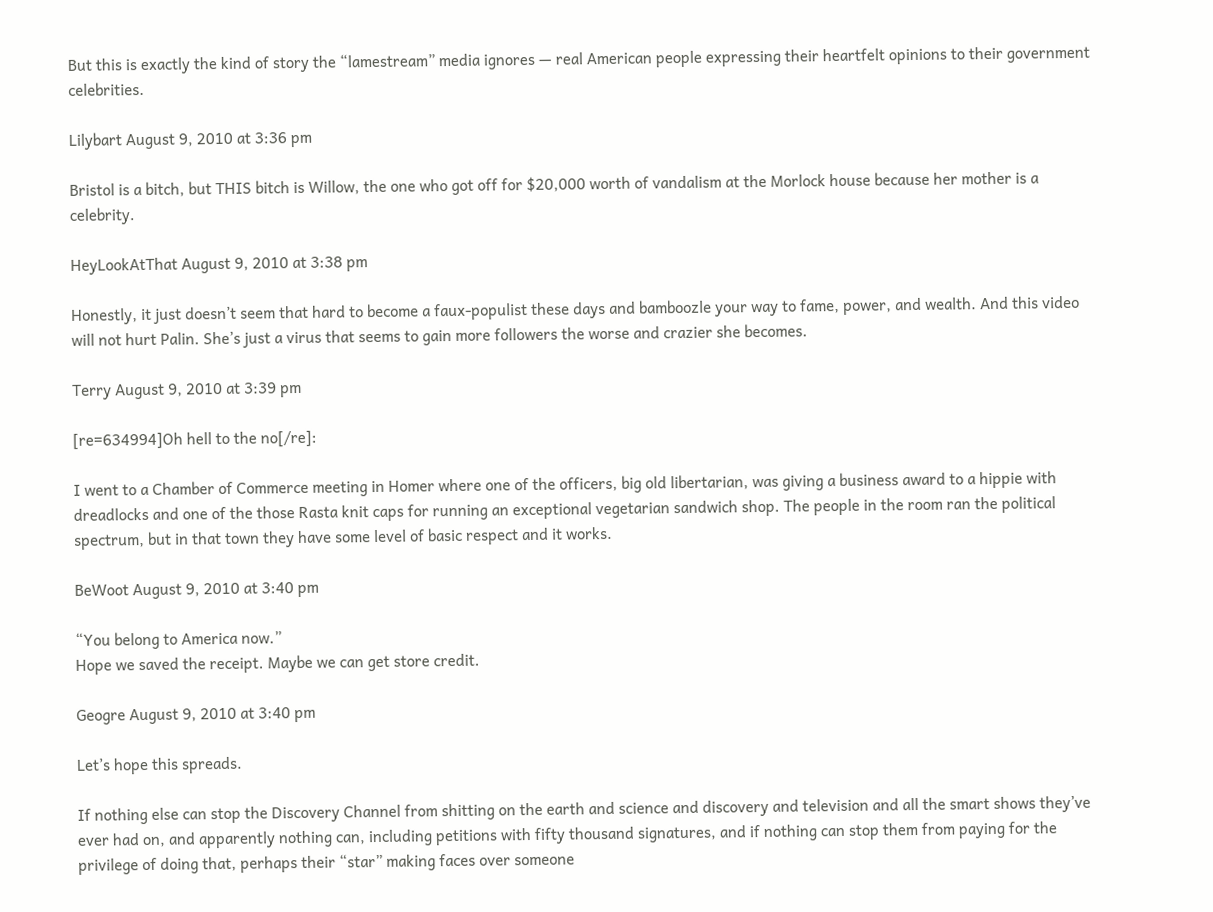But this is exactly the kind of story the “lamestream” media ignores — real American people expressing their heartfelt opinions to their government celebrities.

Lilybart August 9, 2010 at 3:36 pm

Bristol is a bitch, but THIS bitch is Willow, the one who got off for $20,000 worth of vandalism at the Morlock house because her mother is a celebrity.

HeyLookAtThat August 9, 2010 at 3:38 pm

Honestly, it just doesn’t seem that hard to become a faux-populist these days and bamboozle your way to fame, power, and wealth. And this video will not hurt Palin. She’s just a virus that seems to gain more followers the worse and crazier she becomes.

Terry August 9, 2010 at 3:39 pm

[re=634994]Oh hell to the no[/re]:

I went to a Chamber of Commerce meeting in Homer where one of the officers, big old libertarian, was giving a business award to a hippie with dreadlocks and one of the those Rasta knit caps for running an exceptional vegetarian sandwich shop. The people in the room ran the political spectrum, but in that town they have some level of basic respect and it works.

BeWoot August 9, 2010 at 3:40 pm

“You belong to America now.”
Hope we saved the receipt. Maybe we can get store credit.

Geogre August 9, 2010 at 3:40 pm

Let’s hope this spreads.

If nothing else can stop the Discovery Channel from shitting on the earth and science and discovery and television and all the smart shows they’ve ever had on, and apparently nothing can, including petitions with fifty thousand signatures, and if nothing can stop them from paying for the privilege of doing that, perhaps their “star” making faces over someone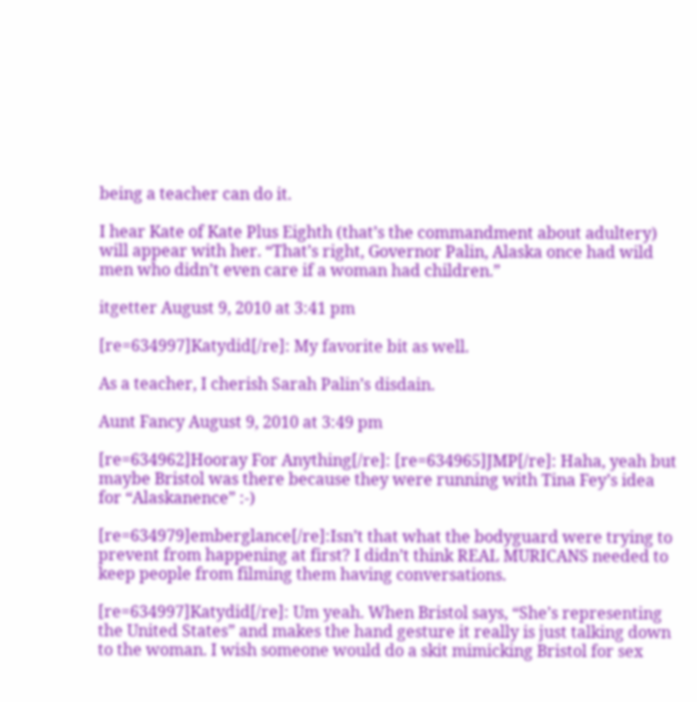being a teacher can do it.

I hear Kate of Kate Plus Eighth (that’s the commandment about adultery) will appear with her. “That’s right, Governor Palin, Alaska once had wild men who didn’t even care if a woman had children.”

itgetter August 9, 2010 at 3:41 pm

[re=634997]Katydid[/re]: My favorite bit as well.

As a teacher, I cherish Sarah Palin’s disdain.

Aunt Fancy August 9, 2010 at 3:49 pm

[re=634962]Hooray For Anything[/re]: [re=634965]JMP[/re]: Haha, yeah but maybe Bristol was there because they were running with Tina Fey’s idea for “Alaskanence” :-)

[re=634979]emberglance[/re]:Isn’t that what the bodyguard were trying to prevent from happening at first? I didn’t think REAL MURICANS needed to keep people from filming them having conversations.

[re=634997]Katydid[/re]: Um yeah. When Bristol says, “She’s representing the United States” and makes the hand gesture it really is just talking down to the woman. I wish someone would do a skit mimicking Bristol for sex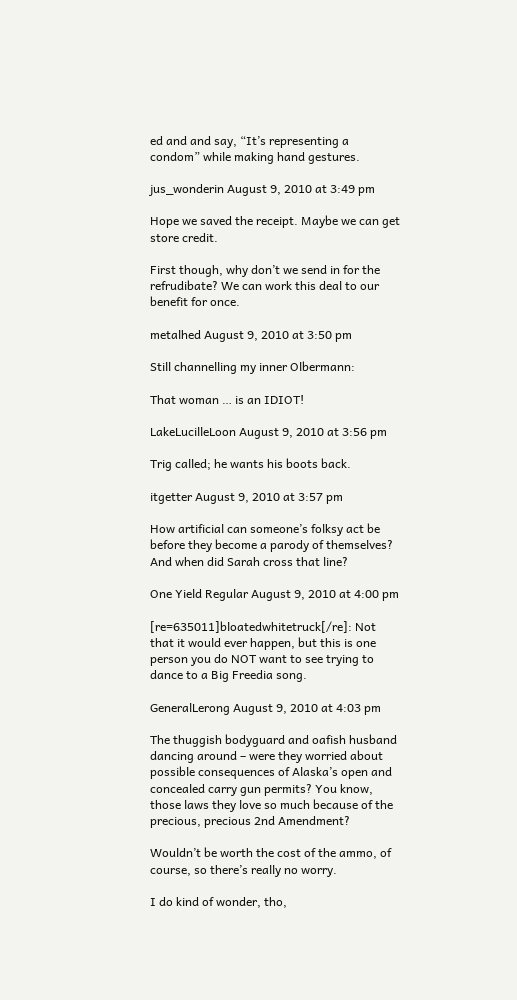ed and and say, “It’s representing a condom” while making hand gestures.

jus_wonderin August 9, 2010 at 3:49 pm

Hope we saved the receipt. Maybe we can get store credit.

First though, why don’t we send in for the refrudibate? We can work this deal to our benefit for once.

metalhed August 9, 2010 at 3:50 pm

Still channelling my inner Olbermann:

That woman … is an IDIOT!

LakeLucilleLoon August 9, 2010 at 3:56 pm

Trig called; he wants his boots back.

itgetter August 9, 2010 at 3:57 pm

How artificial can someone’s folksy act be before they become a parody of themselves? And when did Sarah cross that line?

One Yield Regular August 9, 2010 at 4:00 pm

[re=635011]bloatedwhitetruck[/re]: Not that it would ever happen, but this is one person you do NOT want to see trying to dance to a Big Freedia song.

GeneralLerong August 9, 2010 at 4:03 pm

The thuggish bodyguard and oafish husband dancing around – were they worried about possible consequences of Alaska’s open and concealed carry gun permits? You know, those laws they love so much because of the precious, precious 2nd Amendment?

Wouldn’t be worth the cost of the ammo, of course, so there’s really no worry.

I do kind of wonder, tho,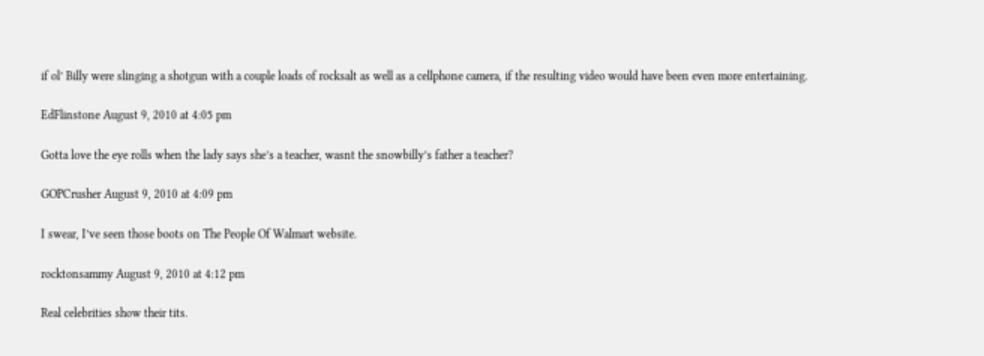if ol’ Billy were slinging a shotgun with a couple loads of rocksalt as well as a cellphone camera, if the resulting video would have been even more entertaining.

EdFlinstone August 9, 2010 at 4:05 pm

Gotta love the eye rolls when the lady says she’s a teacher, wasnt the snowbilly’s father a teacher?

GOPCrusher August 9, 2010 at 4:09 pm

I swear, I’ve seen those boots on The People Of Walmart website.

rocktonsammy August 9, 2010 at 4:12 pm

Real celebrities show their tits.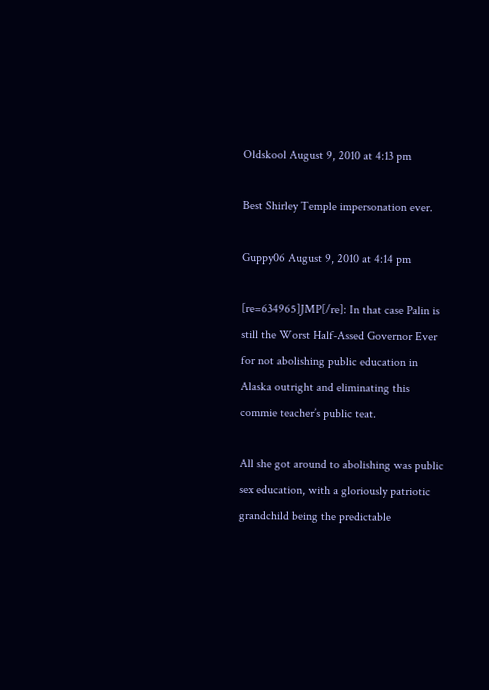Oldskool August 9, 2010 at 4:13 pm

Best Shirley Temple impersonation ever.

Guppy06 August 9, 2010 at 4:14 pm

[re=634965]JMP[/re]: In that case Palin is still the Worst Half-Assed Governor Ever for not abolishing public education in Alaska outright and eliminating this commie teacher’s public teat.

All she got around to abolishing was public sex education, with a gloriously patriotic grandchild being the predictable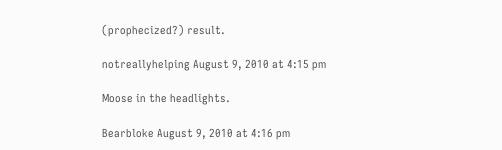(prophecized?) result.

notreallyhelping August 9, 2010 at 4:15 pm

Moose in the headlights.

Bearbloke August 9, 2010 at 4:16 pm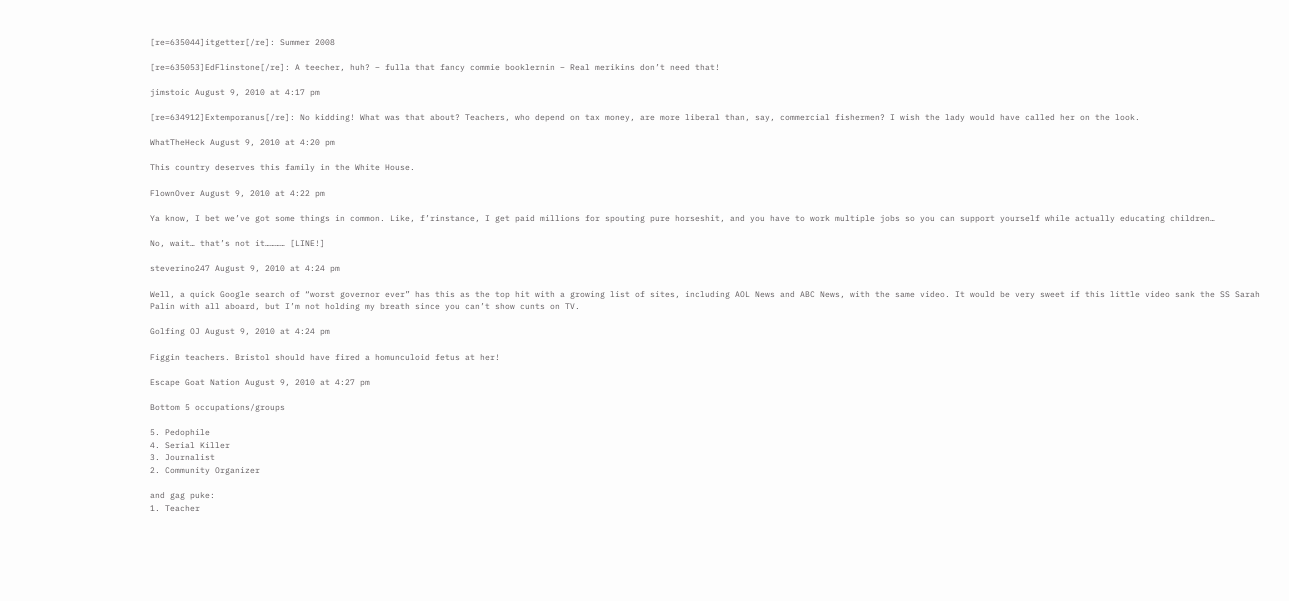[re=635044]itgetter[/re]: Summer 2008

[re=635053]EdFlinstone[/re]: A teecher, huh? – fulla that fancy commie booklernin – Real merikins don’t need that!

jimstoic August 9, 2010 at 4:17 pm

[re=634912]Extemporanus[/re]: No kidding! What was that about? Teachers, who depend on tax money, are more liberal than, say, commercial fishermen? I wish the lady would have called her on the look.

WhatTheHeck August 9, 2010 at 4:20 pm

This country deserves this family in the White House.

FlownOver August 9, 2010 at 4:22 pm

Ya know, I bet we’ve got some things in common. Like, f’rinstance, I get paid millions for spouting pure horseshit, and you have to work multiple jobs so you can support yourself while actually educating children…

No, wait… that’s not it………… [LINE!]

steverino247 August 9, 2010 at 4:24 pm

Well, a quick Google search of “worst governor ever” has this as the top hit with a growing list of sites, including AOL News and ABC News, with the same video. It would be very sweet if this little video sank the SS Sarah Palin with all aboard, but I’m not holding my breath since you can’t show cunts on TV.

Golfing OJ August 9, 2010 at 4:24 pm

Figgin teachers. Bristol should have fired a homunculoid fetus at her!

Escape Goat Nation August 9, 2010 at 4:27 pm

Bottom 5 occupations/groups

5. Pedophile
4. Serial Killer
3. Journalist
2. Community Organizer

and gag puke:
1. Teacher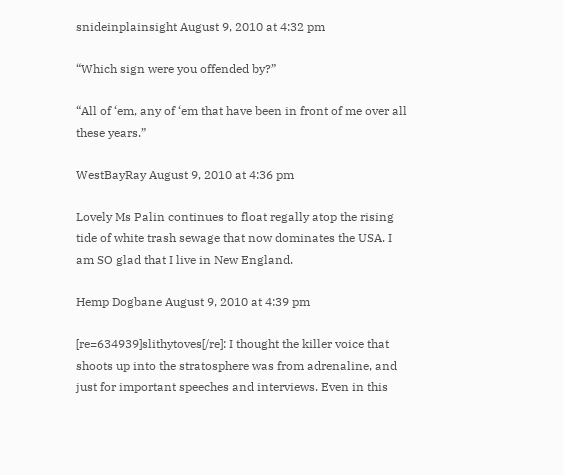snideinplainsight August 9, 2010 at 4:32 pm

“Which sign were you offended by?”

“All of ‘em, any of ‘em that have been in front of me over all these years.”

WestBayRay August 9, 2010 at 4:36 pm

Lovely Ms Palin continues to float regally atop the rising tide of white trash sewage that now dominates the USA. I am SO glad that I live in New England.

Hemp Dogbane August 9, 2010 at 4:39 pm

[re=634939]slithytoves[/re]: I thought the killer voice that shoots up into the stratosphere was from adrenaline, and just for important speeches and interviews. Even in this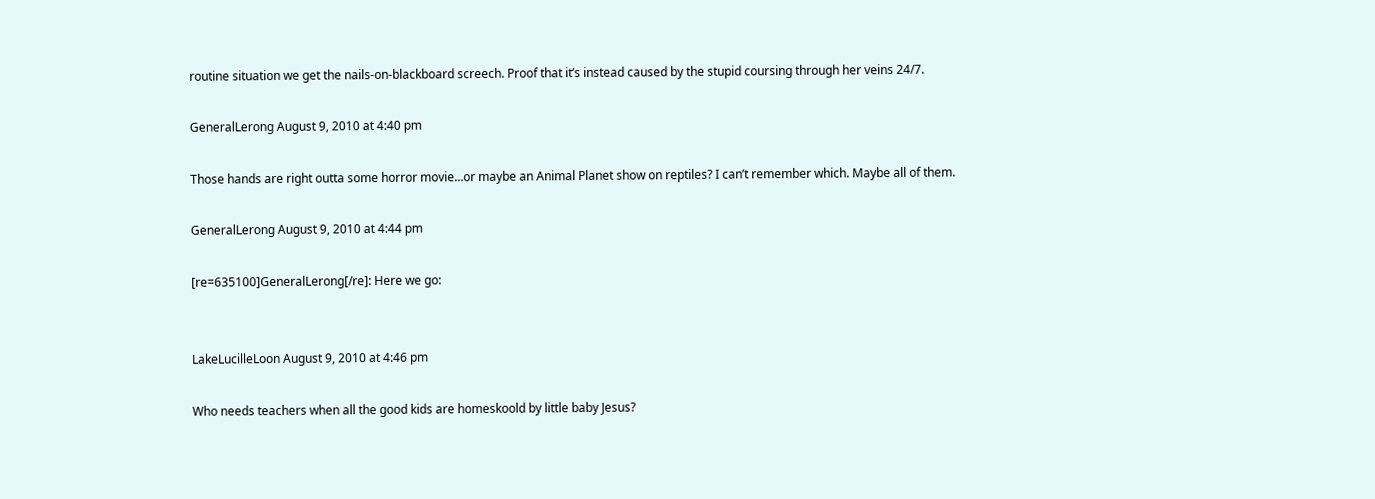routine situation we get the nails-on-blackboard screech. Proof that it’s instead caused by the stupid coursing through her veins 24/7.

GeneralLerong August 9, 2010 at 4:40 pm

Those hands are right outta some horror movie…or maybe an Animal Planet show on reptiles? I can’t remember which. Maybe all of them.

GeneralLerong August 9, 2010 at 4:44 pm

[re=635100]GeneralLerong[/re]: Here we go:


LakeLucilleLoon August 9, 2010 at 4:46 pm

Who needs teachers when all the good kids are homeskoold by little baby Jesus?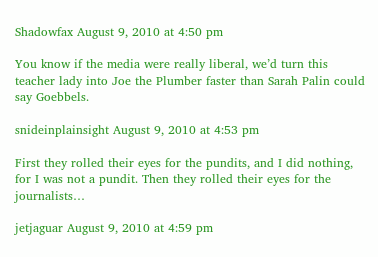Shadowfax August 9, 2010 at 4:50 pm

You know if the media were really liberal, we’d turn this teacher lady into Joe the Plumber faster than Sarah Palin could say Goebbels.

snideinplainsight August 9, 2010 at 4:53 pm

First they rolled their eyes for the pundits, and I did nothing, for I was not a pundit. Then they rolled their eyes for the journalists…

jetjaguar August 9, 2010 at 4:59 pm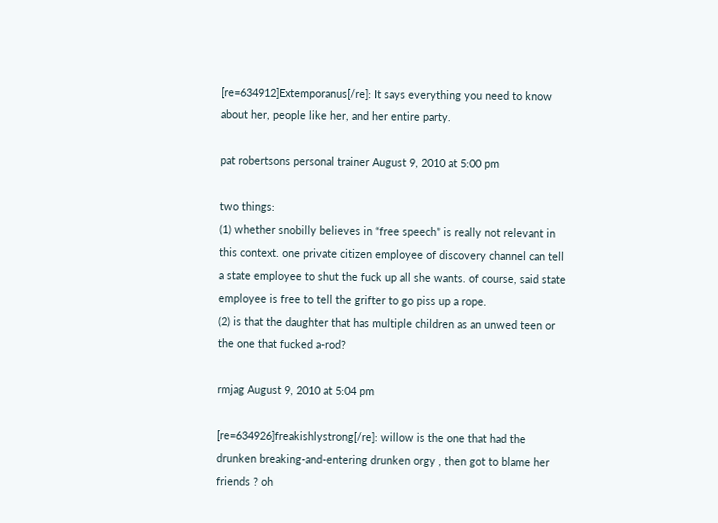[re=634912]Extemporanus[/re]: It says everything you need to know about her, people like her, and her entire party.

pat robertsons personal trainer August 9, 2010 at 5:00 pm

two things:
(1) whether snobilly believes in “free speech” is really not relevant in this context. one private citizen employee of discovery channel can tell a state employee to shut the fuck up all she wants. of course, said state employee is free to tell the grifter to go piss up a rope.
(2) is that the daughter that has multiple children as an unwed teen or the one that fucked a-rod?

rmjag August 9, 2010 at 5:04 pm

[re=634926]freakishlystrong[/re]: willow is the one that had the drunken breaking-and-entering drunken orgy , then got to blame her friends ? oh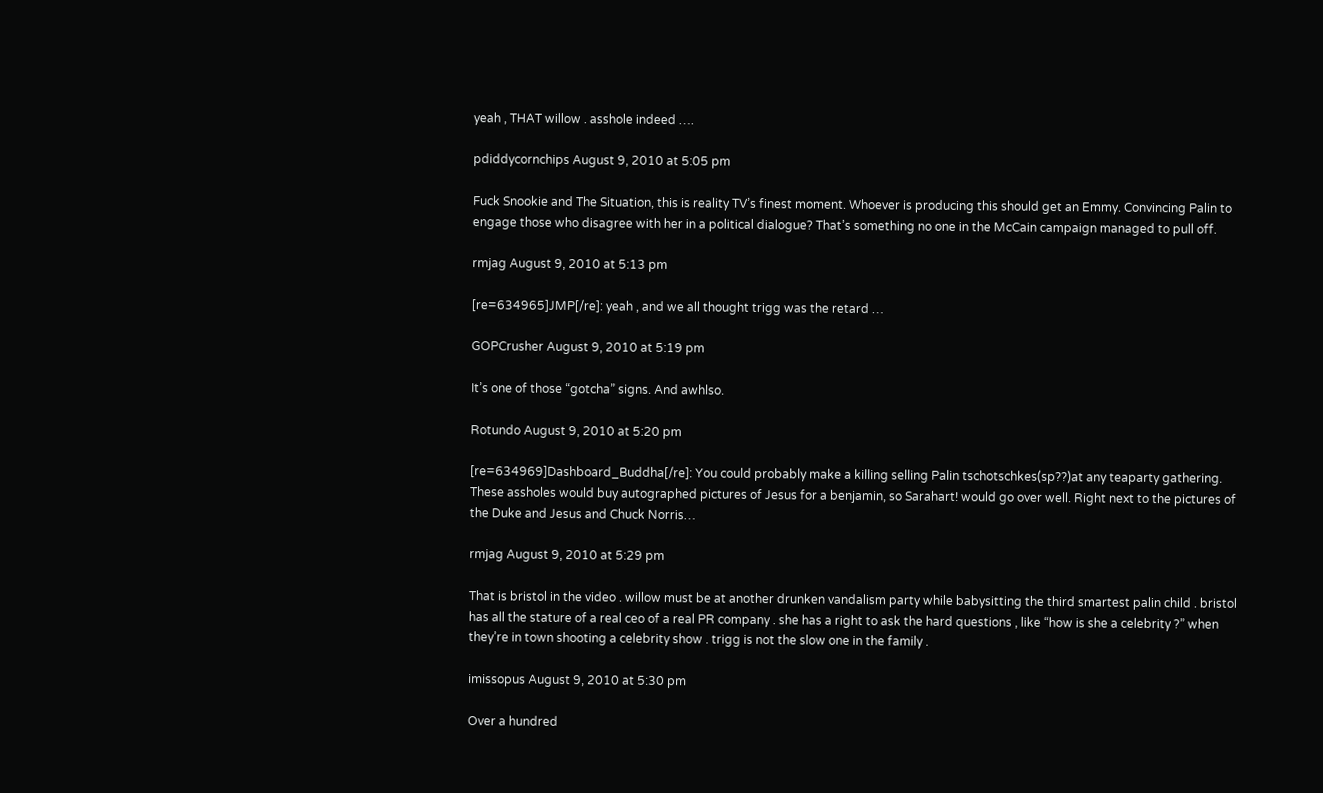yeah , THAT willow . asshole indeed ….

pdiddycornchips August 9, 2010 at 5:05 pm

Fuck Snookie and The Situation, this is reality TV’s finest moment. Whoever is producing this should get an Emmy. Convincing Palin to engage those who disagree with her in a political dialogue? That’s something no one in the McCain campaign managed to pull off.

rmjag August 9, 2010 at 5:13 pm

[re=634965]JMP[/re]: yeah , and we all thought trigg was the retard …

GOPCrusher August 9, 2010 at 5:19 pm

It’s one of those “gotcha” signs. And awhlso.

Rotundo August 9, 2010 at 5:20 pm

[re=634969]Dashboard_Buddha[/re]: You could probably make a killing selling Palin tschotschkes(sp??)at any teaparty gathering. These assholes would buy autographed pictures of Jesus for a benjamin, so Sarahart! would go over well. Right next to the pictures of the Duke and Jesus and Chuck Norris…

rmjag August 9, 2010 at 5:29 pm

That is bristol in the video . willow must be at another drunken vandalism party while babysitting the third smartest palin child . bristol has all the stature of a real ceo of a real PR company . she has a right to ask the hard questions , like “how is she a celebrity ?” when they’re in town shooting a celebrity show . trigg is not the slow one in the family .

imissopus August 9, 2010 at 5:30 pm

Over a hundred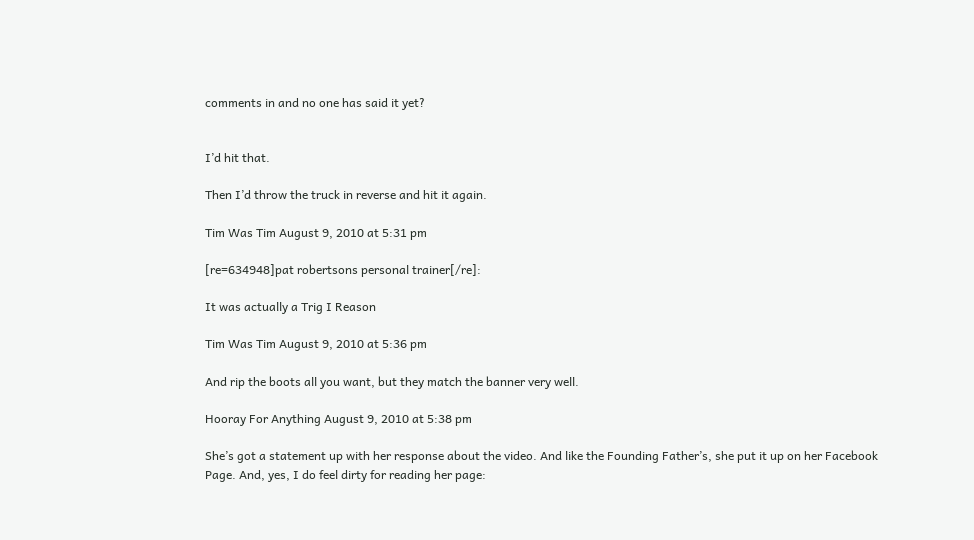comments in and no one has said it yet?


I’d hit that.

Then I’d throw the truck in reverse and hit it again.

Tim Was Tim August 9, 2010 at 5:31 pm

[re=634948]pat robertsons personal trainer[/re]:

It was actually a Trig I Reason

Tim Was Tim August 9, 2010 at 5:36 pm

And rip the boots all you want, but they match the banner very well.

Hooray For Anything August 9, 2010 at 5:38 pm

She’s got a statement up with her response about the video. And like the Founding Father’s, she put it up on her Facebook Page. And, yes, I do feel dirty for reading her page: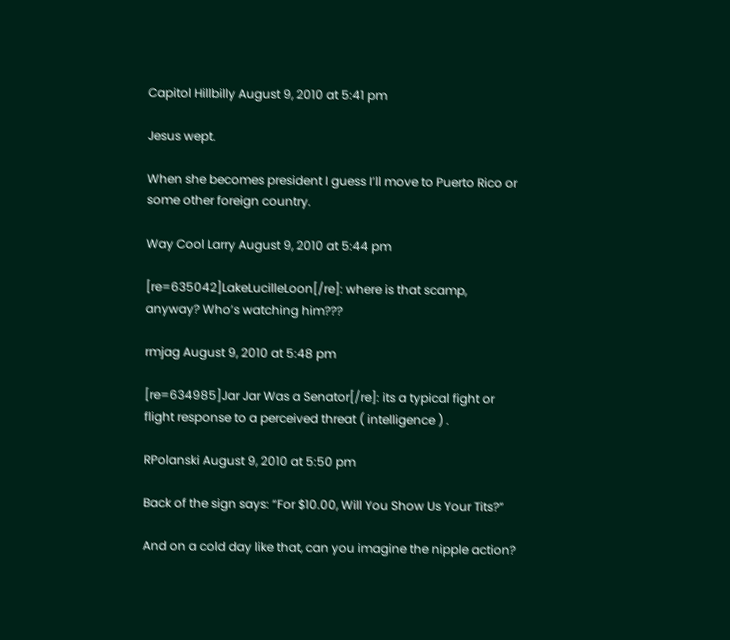Capitol Hillbilly August 9, 2010 at 5:41 pm

Jesus wept.

When she becomes president I guess I’ll move to Puerto Rico or some other foreign country.

Way Cool Larry August 9, 2010 at 5:44 pm

[re=635042]LakeLucilleLoon[/re]: where is that scamp, anyway? Who’s watching him???

rmjag August 9, 2010 at 5:48 pm

[re=634985]Jar Jar Was a Senator[/re]: its a typical fight or flight response to a perceived threat ( intelligence ) .

RPolanski August 9, 2010 at 5:50 pm

Back of the sign says: “For $10.00, Will You Show Us Your Tits?”

And on a cold day like that, can you imagine the nipple action?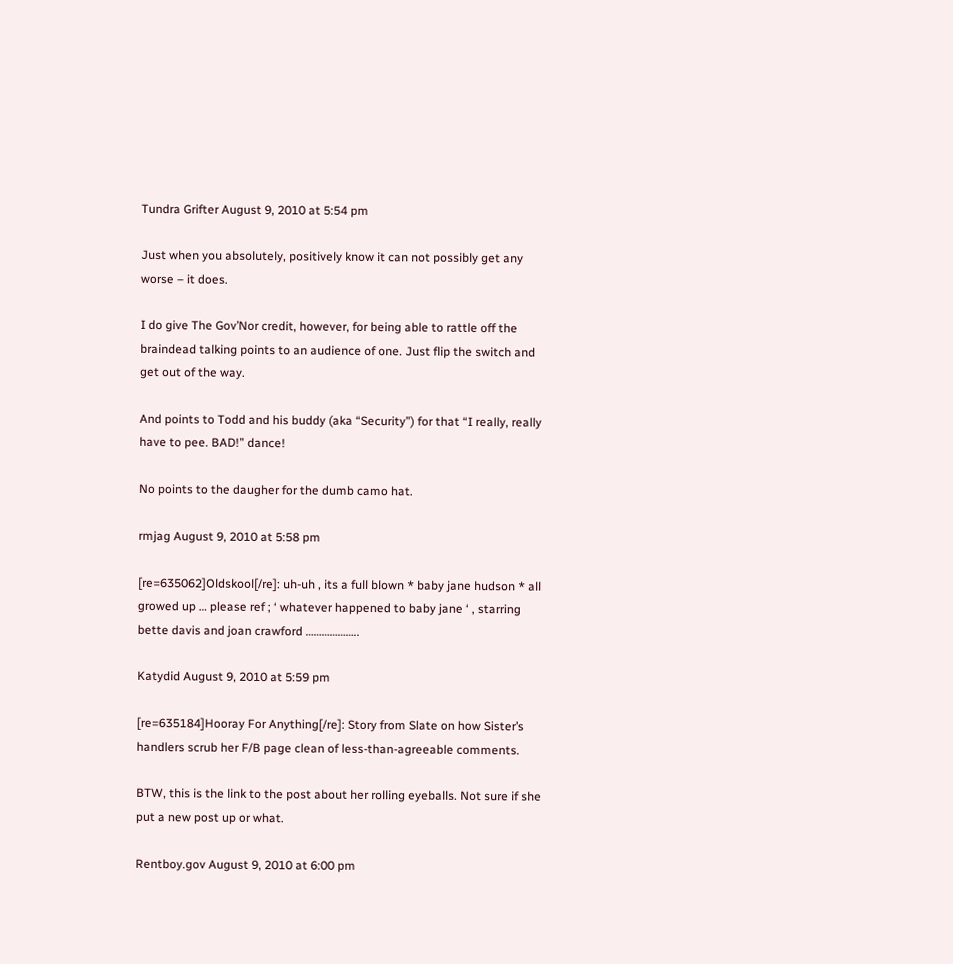Tundra Grifter August 9, 2010 at 5:54 pm

Just when you absolutely, positively know it can not possibly get any worse – it does.

I do give The Gov’Nor credit, however, for being able to rattle off the braindead talking points to an audience of one. Just flip the switch and get out of the way.

And points to Todd and his buddy (aka “Security”) for that “I really, really have to pee. BAD!” dance!

No points to the daugher for the dumb camo hat.

rmjag August 9, 2010 at 5:58 pm

[re=635062]Oldskool[/re]: uh-uh , its a full blown * baby jane hudson * all growed up … please ref ; ‘ whatever happened to baby jane ‘ , starring bette davis and joan crawford ………………..

Katydid August 9, 2010 at 5:59 pm

[re=635184]Hooray For Anything[/re]: Story from Slate on how Sister’s handlers scrub her F/B page clean of less-than-agreeable comments.

BTW, this is the link to the post about her rolling eyeballs. Not sure if she put a new post up or what.

Rentboy.gov August 9, 2010 at 6:00 pm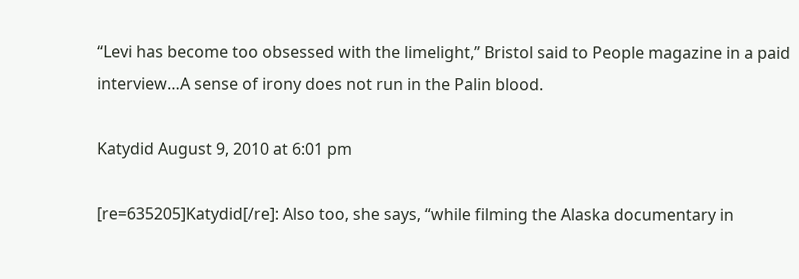“Levi has become too obsessed with the limelight,” Bristol said to People magazine in a paid interview…A sense of irony does not run in the Palin blood.

Katydid August 9, 2010 at 6:01 pm

[re=635205]Katydid[/re]: Also too, she says, “while filming the Alaska documentary in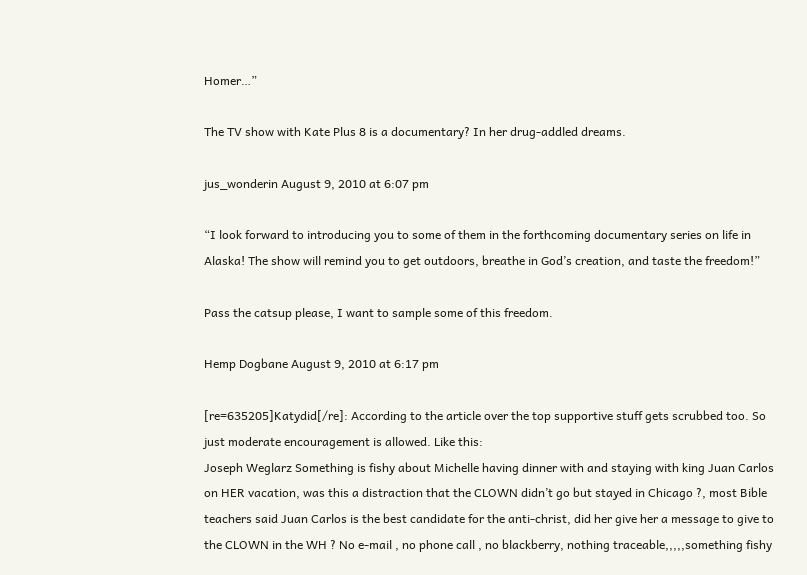Homer…”

The TV show with Kate Plus 8 is a documentary? In her drug-addled dreams.

jus_wonderin August 9, 2010 at 6:07 pm

“I look forward to introducing you to some of them in the forthcoming documentary series on life in Alaska! The show will remind you to get outdoors, breathe in God’s creation, and taste the freedom!”

Pass the catsup please, I want to sample some of this freedom.

Hemp Dogbane August 9, 2010 at 6:17 pm

[re=635205]Katydid[/re]: According to the article over the top supportive stuff gets scrubbed too. So just moderate encouragement is allowed. Like this:
Joseph Weglarz Something is fishy about Michelle having dinner with and staying with king Juan Carlos on HER vacation, was this a distraction that the CLOWN didn’t go but stayed in Chicago ?, most Bible teachers said Juan Carlos is the best candidate for the anti-christ, did her give her a message to give to the CLOWN in the WH ? No e-mail , no phone call , no blackberry, nothing traceable,,,,,something fishy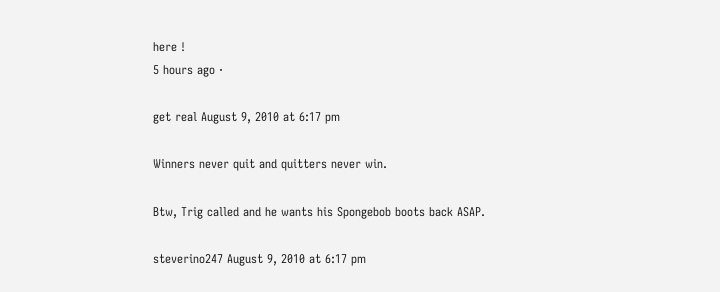here !
5 hours ago ·

get real August 9, 2010 at 6:17 pm

Winners never quit and quitters never win.

Btw, Trig called and he wants his Spongebob boots back ASAP.

steverino247 August 9, 2010 at 6:17 pm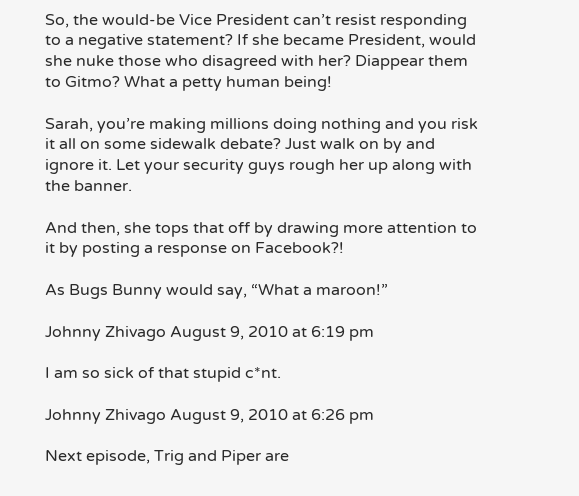So, the would-be Vice President can’t resist responding to a negative statement? If she became President, would she nuke those who disagreed with her? Diappear them to Gitmo? What a petty human being!

Sarah, you’re making millions doing nothing and you risk it all on some sidewalk debate? Just walk on by and ignore it. Let your security guys rough her up along with the banner.

And then, she tops that off by drawing more attention to it by posting a response on Facebook?!

As Bugs Bunny would say, “What a maroon!”

Johnny Zhivago August 9, 2010 at 6:19 pm

I am so sick of that stupid c*nt.

Johnny Zhivago August 9, 2010 at 6:26 pm

Next episode, Trig and Piper are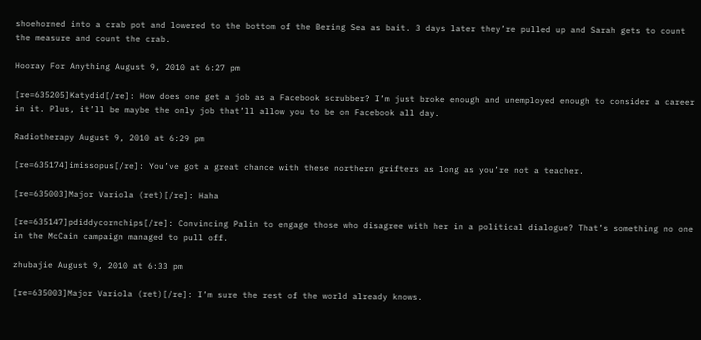shoehorned into a crab pot and lowered to the bottom of the Bering Sea as bait. 3 days later they’re pulled up and Sarah gets to count the measure and count the crab.

Hooray For Anything August 9, 2010 at 6:27 pm

[re=635205]Katydid[/re]: How does one get a job as a Facebook scrubber? I’m just broke enough and unemployed enough to consider a career in it. Plus, it’ll be maybe the only job that’ll allow you to be on Facebook all day.

Radiotherapy August 9, 2010 at 6:29 pm

[re=635174]imissopus[/re]: You’ve got a great chance with these northern grifters as long as you’re not a teacher.

[re=635003]Major Variola (ret)[/re]: Haha

[re=635147]pdiddycornchips[/re]: Convincing Palin to engage those who disagree with her in a political dialogue? That’s something no one in the McCain campaign managed to pull off.

zhubajie August 9, 2010 at 6:33 pm

[re=635003]Major Variola (ret)[/re]: I’m sure the rest of the world already knows.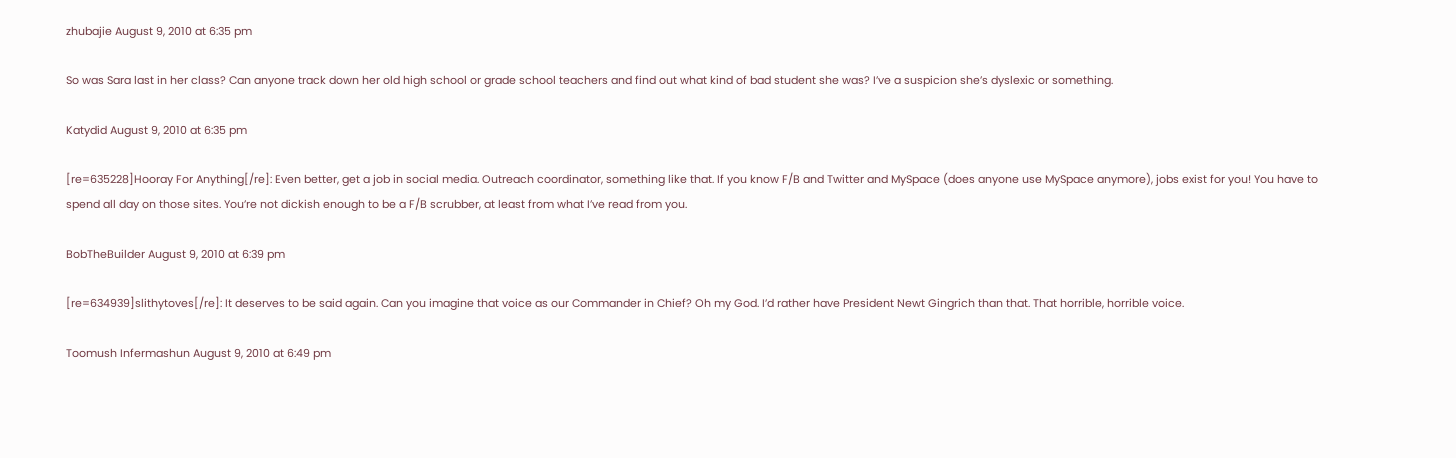zhubajie August 9, 2010 at 6:35 pm

So was Sara last in her class? Can anyone track down her old high school or grade school teachers and find out what kind of bad student she was? I’ve a suspicion she’s dyslexic or something.

Katydid August 9, 2010 at 6:35 pm

[re=635228]Hooray For Anything[/re]: Even better, get a job in social media. Outreach coordinator, something like that. If you know F/B and Twitter and MySpace (does anyone use MySpace anymore), jobs exist for you! You have to spend all day on those sites. You’re not dickish enough to be a F/B scrubber, at least from what I’ve read from you.

BobTheBuilder August 9, 2010 at 6:39 pm

[re=634939]slithytoves[/re]: It deserves to be said again. Can you imagine that voice as our Commander in Chief? Oh my God. I’d rather have President Newt Gingrich than that. That horrible, horrible voice.

Toomush Infermashun August 9, 2010 at 6:49 pm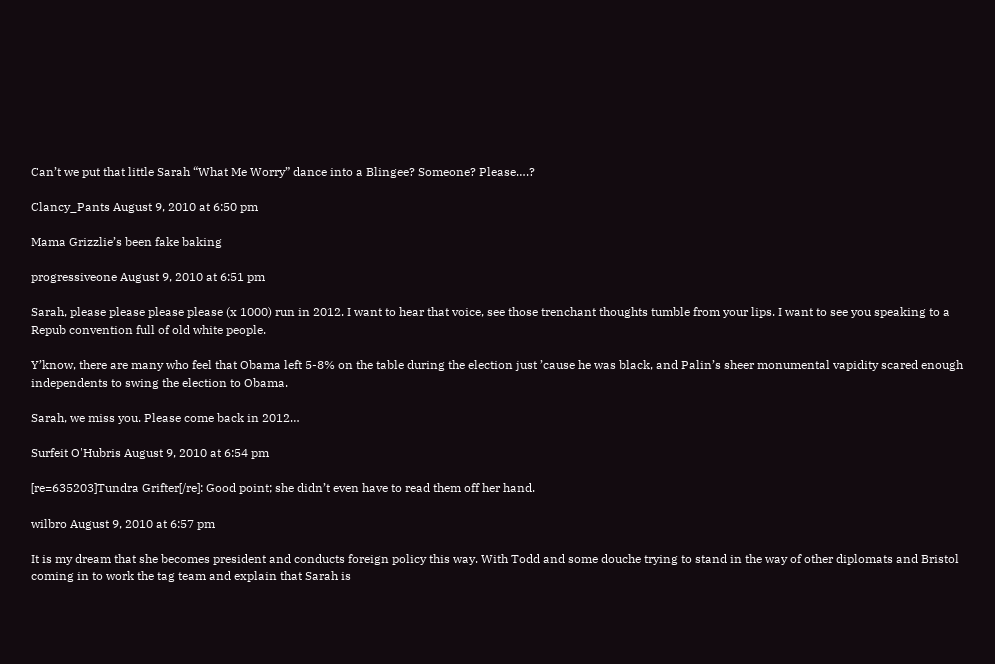Can’t we put that little Sarah “What Me Worry” dance into a Blingee? Someone? Please….?

Clancy_Pants August 9, 2010 at 6:50 pm

Mama Grizzlie’s been fake baking

progressiveone August 9, 2010 at 6:51 pm

Sarah, please please please please (x 1000) run in 2012. I want to hear that voice, see those trenchant thoughts tumble from your lips. I want to see you speaking to a Repub convention full of old white people.

Y’know, there are many who feel that Obama left 5-8% on the table during the election just ’cause he was black, and Palin’s sheer monumental vapidity scared enough independents to swing the election to Obama.

Sarah, we miss you. Please come back in 2012…

Surfeit O'Hubris August 9, 2010 at 6:54 pm

[re=635203]Tundra Grifter[/re]: Good point; she didn’t even have to read them off her hand.

wilbro August 9, 2010 at 6:57 pm

It is my dream that she becomes president and conducts foreign policy this way. With Todd and some douche trying to stand in the way of other diplomats and Bristol coming in to work the tag team and explain that Sarah is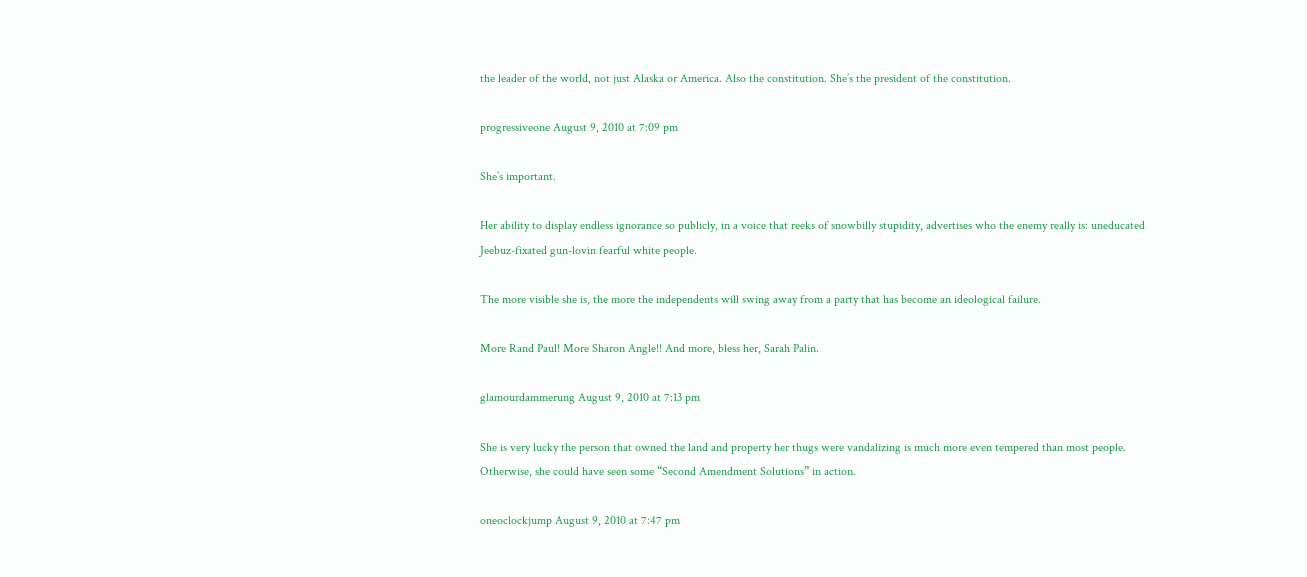the leader of the world, not just Alaska or America. Also the constitution. She’s the president of the constitution.

progressiveone August 9, 2010 at 7:09 pm

She’s important.

Her ability to display endless ignorance so publicly, in a voice that reeks of snowbilly stupidity, advertises who the enemy really is: uneducated Jeebuz-fixated gun-lovin fearful white people.

The more visible she is, the more the independents will swing away from a party that has become an ideological failure.

More Rand Paul! More Sharon Angle!! And more, bless her, Sarah Palin.

glamourdammerung August 9, 2010 at 7:13 pm

She is very lucky the person that owned the land and property her thugs were vandalizing is much more even tempered than most people. Otherwise, she could have seen some “Second Amendment Solutions” in action.

oneoclockjump August 9, 2010 at 7:47 pm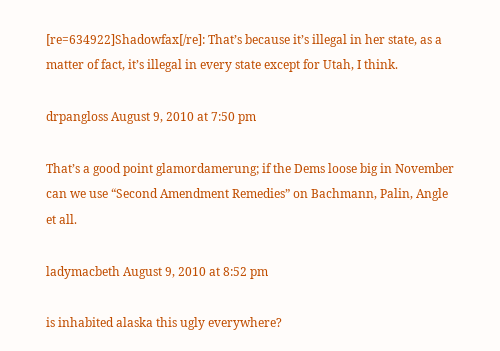[re=634922]Shadowfax[/re]: That’s because it’s illegal in her state, as a matter of fact, it’s illegal in every state except for Utah, I think.

drpangloss August 9, 2010 at 7:50 pm

That’s a good point glamordamerung; if the Dems loose big in November can we use “Second Amendment Remedies” on Bachmann, Palin, Angle et all.

ladymacbeth August 9, 2010 at 8:52 pm

is inhabited alaska this ugly everywhere?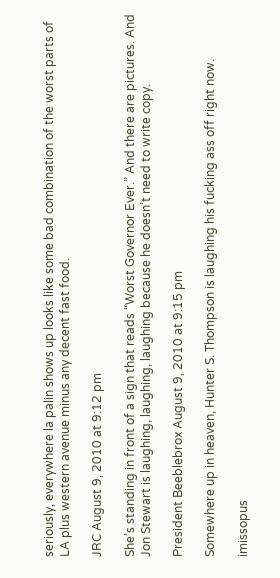seriously, everywhere la palin shows up looks like some bad combination of the worst parts of LA plus western avenue minus any decent fast food.

JRC August 9, 2010 at 9:12 pm

She’s standing in front of a sign that reads “Worst Governor Ever.” And there are pictures. And Jon Stewart is laughing, laughing, laughing because he doesn’t need to write copy.

President Beeblebrox August 9, 2010 at 9:15 pm

Somewhere up in heaven, Hunter S. Thompson is laughing his fucking ass off right now.

imissopus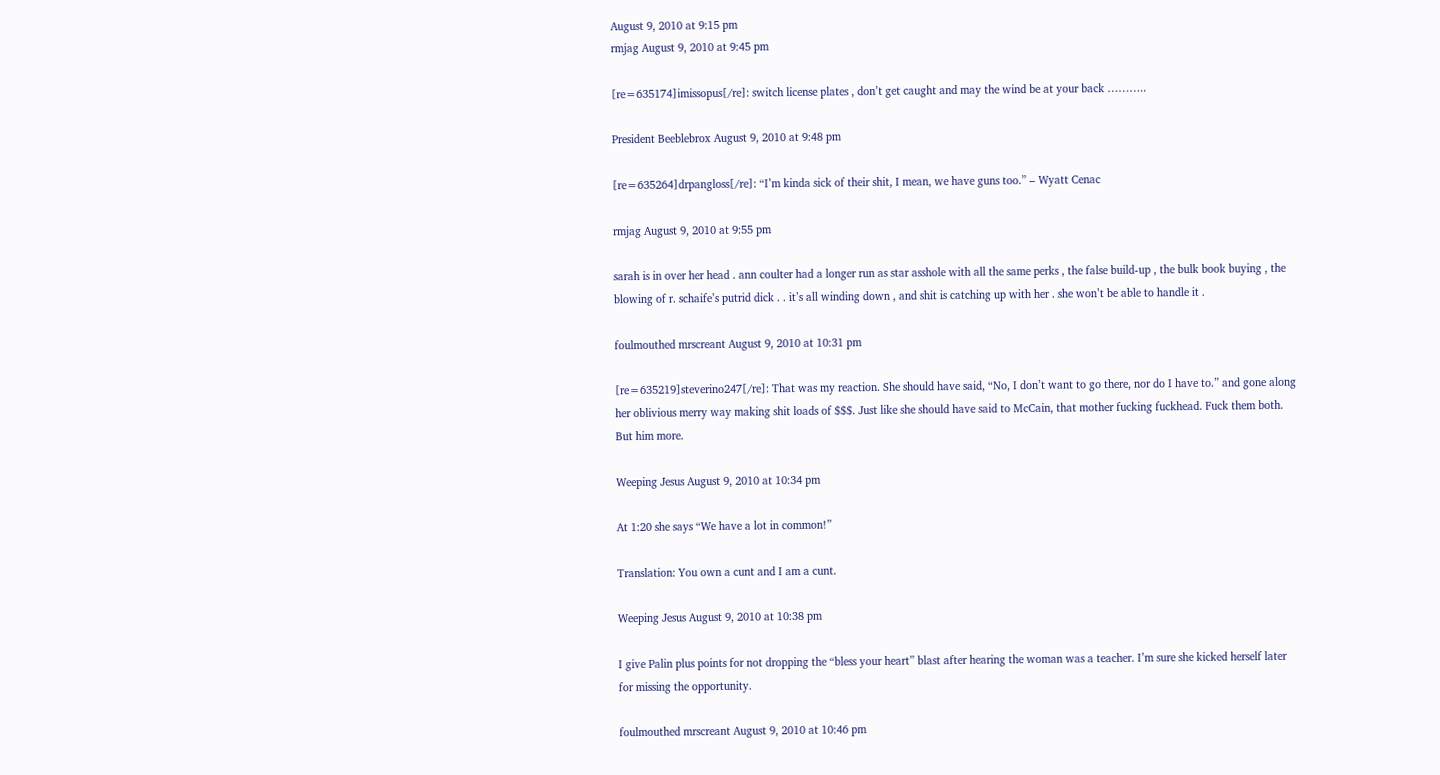August 9, 2010 at 9:15 pm
rmjag August 9, 2010 at 9:45 pm

[re=635174]imissopus[/re]: switch license plates , don’t get caught and may the wind be at your back ………..

President Beeblebrox August 9, 2010 at 9:48 pm

[re=635264]drpangloss[/re]: “I’m kinda sick of their shit, I mean, we have guns too.” – Wyatt Cenac

rmjag August 9, 2010 at 9:55 pm

sarah is in over her head . ann coulter had a longer run as star asshole with all the same perks , the false build-up , the bulk book buying , the blowing of r. schaife’s putrid dick . . it’s all winding down , and shit is catching up with her . she won’t be able to handle it .

foulmouthed mrscreant August 9, 2010 at 10:31 pm

[re=635219]steverino247[/re]: That was my reaction. She should have said, “No, I don’t want to go there, nor do I have to.” and gone along her oblivious merry way making shit loads of $$$. Just like she should have said to McCain, that mother fucking fuckhead. Fuck them both. But him more.

Weeping Jesus August 9, 2010 at 10:34 pm

At 1:20 she says “We have a lot in common!”

Translation: You own a cunt and I am a cunt.

Weeping Jesus August 9, 2010 at 10:38 pm

I give Palin plus points for not dropping the “bless your heart” blast after hearing the woman was a teacher. I’m sure she kicked herself later for missing the opportunity.

foulmouthed mrscreant August 9, 2010 at 10:46 pm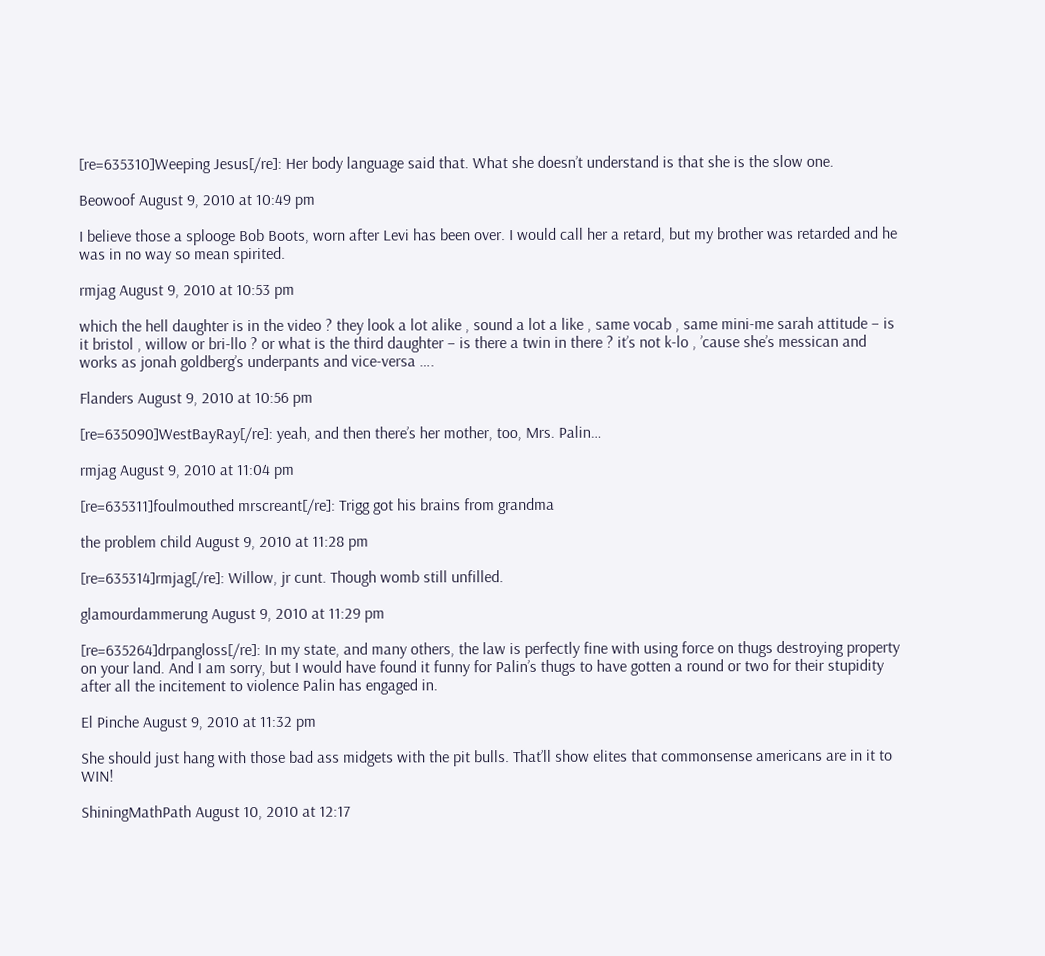[re=635310]Weeping Jesus[/re]: Her body language said that. What she doesn’t understand is that she is the slow one.

Beowoof August 9, 2010 at 10:49 pm

I believe those a splooge Bob Boots, worn after Levi has been over. I would call her a retard, but my brother was retarded and he was in no way so mean spirited.

rmjag August 9, 2010 at 10:53 pm

which the hell daughter is in the video ? they look a lot alike , sound a lot a like , same vocab , same mini-me sarah attitude – is it bristol , willow or bri-llo ? or what is the third daughter – is there a twin in there ? it’s not k-lo , ’cause she’s messican and works as jonah goldberg’s underpants and vice-versa ….

Flanders August 9, 2010 at 10:56 pm

[re=635090]WestBayRay[/re]: yeah, and then there’s her mother, too, Mrs. Palin…

rmjag August 9, 2010 at 11:04 pm

[re=635311]foulmouthed mrscreant[/re]: Trigg got his brains from grandma

the problem child August 9, 2010 at 11:28 pm

[re=635314]rmjag[/re]: Willow, jr cunt. Though womb still unfilled.

glamourdammerung August 9, 2010 at 11:29 pm

[re=635264]drpangloss[/re]: In my state, and many others, the law is perfectly fine with using force on thugs destroying property on your land. And I am sorry, but I would have found it funny for Palin’s thugs to have gotten a round or two for their stupidity after all the incitement to violence Palin has engaged in.

El Pinche August 9, 2010 at 11:32 pm

She should just hang with those bad ass midgets with the pit bulls. That’ll show elites that commonsense americans are in it to WIN!

ShiningMathPath August 10, 2010 at 12:17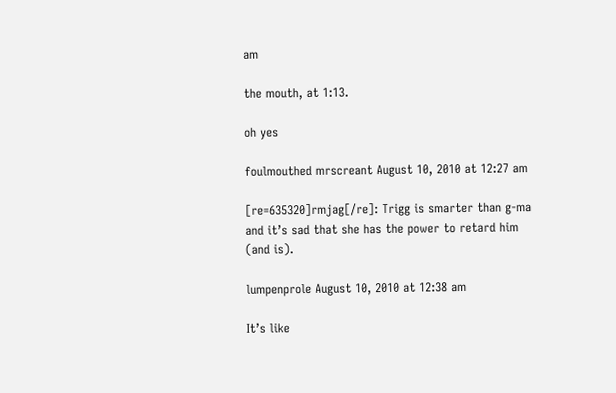am

the mouth, at 1:13.

oh yes

foulmouthed mrscreant August 10, 2010 at 12:27 am

[re=635320]rmjag[/re]: Trigg is smarter than g-ma and it’s sad that she has the power to retard him (and is).

lumpenprole August 10, 2010 at 12:38 am

It’s like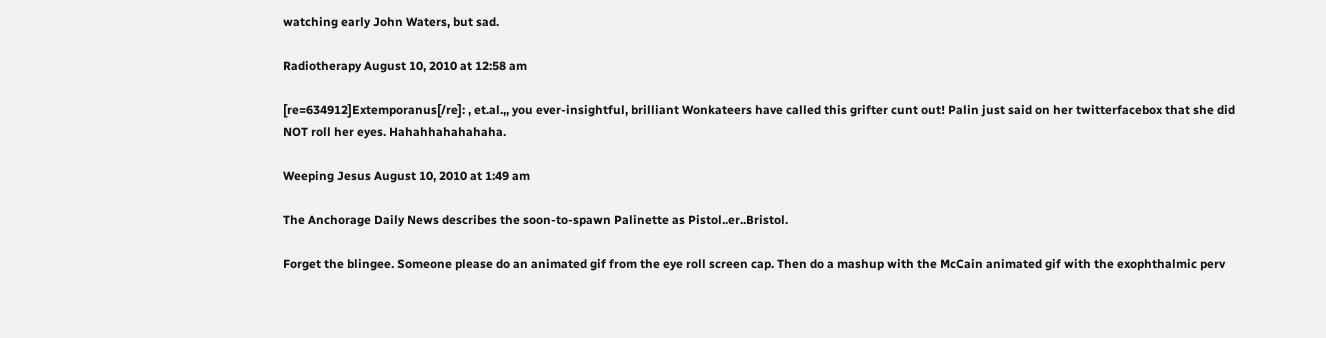watching early John Waters, but sad.

Radiotherapy August 10, 2010 at 12:58 am

[re=634912]Extemporanus[/re]: , et.al.,, you ever-insightful, brilliant Wonkateers have called this grifter cunt out! Palin just said on her twitterfacebox that she did NOT roll her eyes. Hahahhahahahaha.

Weeping Jesus August 10, 2010 at 1:49 am

The Anchorage Daily News describes the soon-to-spawn Palinette as Pistol..er..Bristol.

Forget the blingee. Someone please do an animated gif from the eye roll screen cap. Then do a mashup with the McCain animated gif with the exophthalmic perv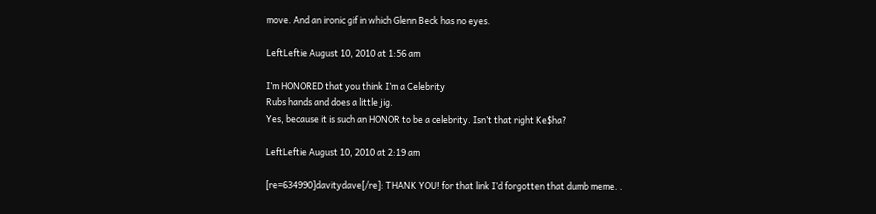move. And an ironic gif in which Glenn Beck has no eyes.

LeftLeftie August 10, 2010 at 1:56 am

I’m HONORED that you think I’m a Celebrity
Rubs hands and does a little jig.
Yes, because it is such an HONOR to be a celebrity. Isn’t that right Ke$ha?

LeftLeftie August 10, 2010 at 2:19 am

[re=634990]davitydave[/re]: THANK YOU! for that link I’d forgotten that dumb meme. .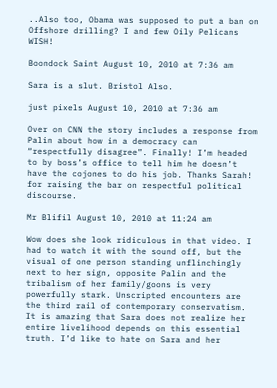..Also too, Obama was supposed to put a ban on Offshore drilling? I and few Oily Pelicans WISH!

Boondock Saint August 10, 2010 at 7:36 am

Sara is a slut. Bristol Also.

just pixels August 10, 2010 at 7:36 am

Over on CNN the story includes a response from Palin about how in a democracy can “respectfully disagree”. Finally! I’m headed to by boss’s office to tell him he doesn’t have the cojones to do his job. Thanks Sarah! for raising the bar on respectful political discourse.

Mr Blifil August 10, 2010 at 11:24 am

Wow does she look ridiculous in that video. I had to watch it with the sound off, but the visual of one person standing unflinchingly next to her sign, opposite Palin and the tribalism of her family/goons is very powerfully stark. Unscripted encounters are the third rail of contemporary conservatism. It is amazing that Sara does not realize her entire livelihood depends on this essential truth. I’d like to hate on Sara and her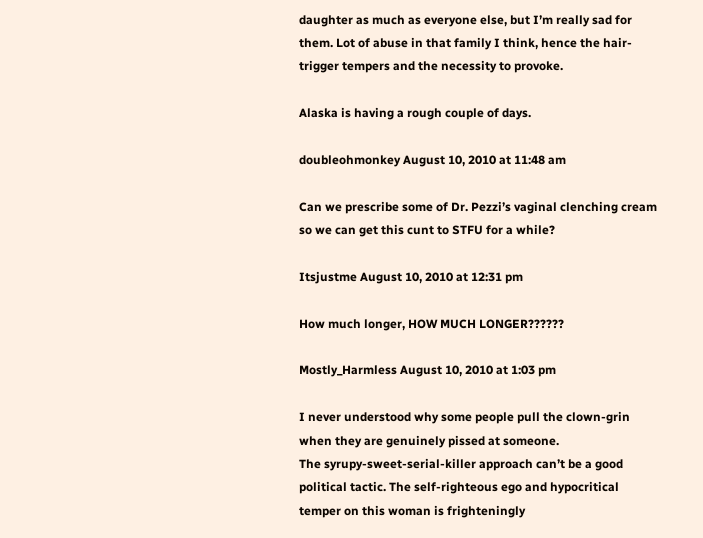daughter as much as everyone else, but I’m really sad for them. Lot of abuse in that family I think, hence the hair-trigger tempers and the necessity to provoke.

Alaska is having a rough couple of days.

doubleohmonkey August 10, 2010 at 11:48 am

Can we prescribe some of Dr. Pezzi’s vaginal clenching cream so we can get this cunt to STFU for a while?

Itsjustme August 10, 2010 at 12:31 pm

How much longer, HOW MUCH LONGER??????

Mostly_Harmless August 10, 2010 at 1:03 pm

I never understood why some people pull the clown-grin when they are genuinely pissed at someone.
The syrupy-sweet-serial-killer approach can’t be a good political tactic. The self-righteous ego and hypocritical temper on this woman is frighteningly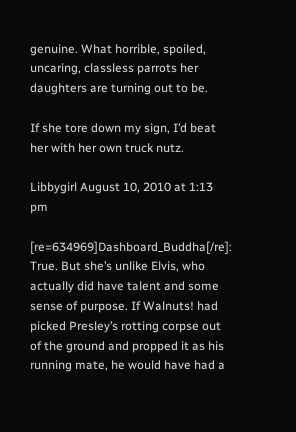genuine. What horrible, spoiled, uncaring, classless parrots her daughters are turning out to be.

If she tore down my sign, I’d beat her with her own truck nutz.

Libbygirl August 10, 2010 at 1:13 pm

[re=634969]Dashboard_Buddha[/re]: True. But she’s unlike Elvis, who actually did have talent and some sense of purpose. If Walnuts! had picked Presley’s rotting corpse out of the ground and propped it as his running mate, he would have had a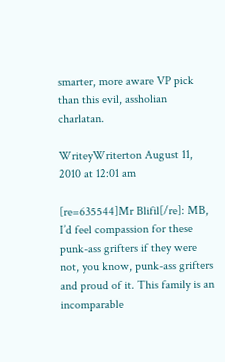smarter, more aware VP pick than this evil, assholian charlatan.

WriteyWriterton August 11, 2010 at 12:01 am

[re=635544]Mr Blifil[/re]: MB, I’d feel compassion for these punk-ass grifters if they were not, you know, punk-ass grifters and proud of it. This family is an incomparable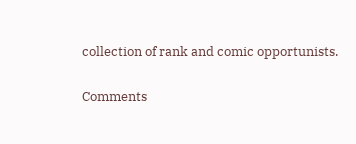collection of rank and comic opportunists.

Comments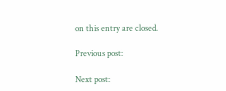on this entry are closed.

Previous post:

Next post: